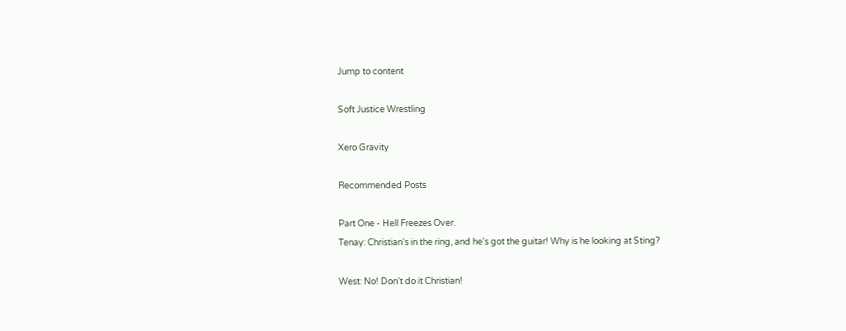Jump to content

Soft Justice Wrestling

Xero Gravity

Recommended Posts

Part One - Hell Freezes Over.
Tenay: Christian's in the ring, and he's got the guitar! Why is he looking at Sting?

West: No! Don't do it Christian!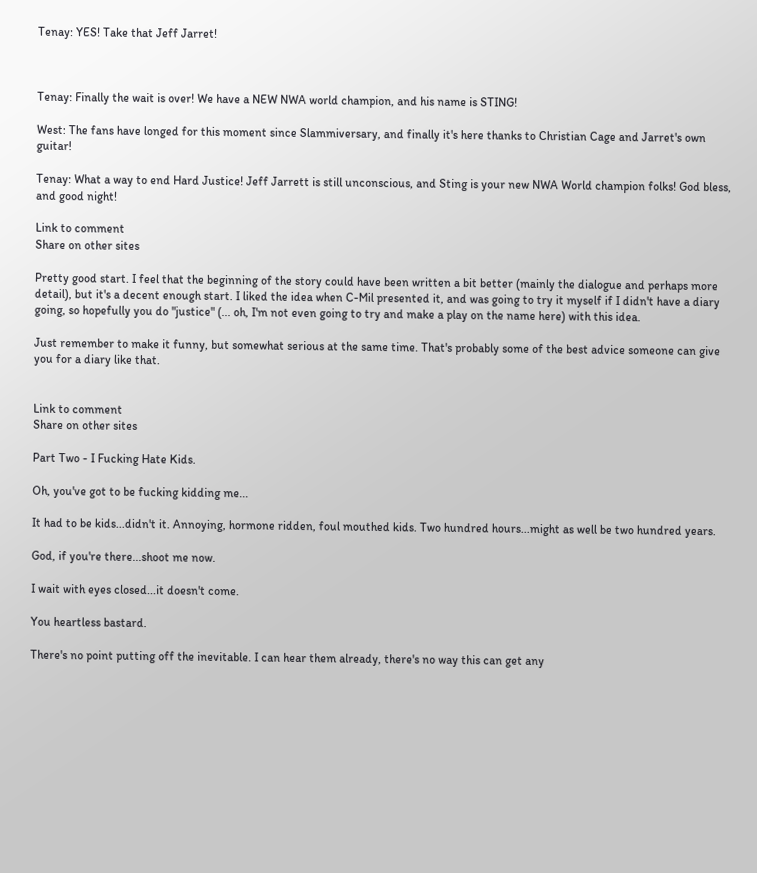Tenay: YES! Take that Jeff Jarret!



Tenay: Finally the wait is over! We have a NEW NWA world champion, and his name is STING!

West: The fans have longed for this moment since Slammiversary, and finally it's here thanks to Christian Cage and Jarret's own guitar!

Tenay: What a way to end Hard Justice! Jeff Jarrett is still unconscious, and Sting is your new NWA World champion folks! God bless, and good night!

Link to comment
Share on other sites

Pretty good start. I feel that the beginning of the story could have been written a bit better (mainly the dialogue and perhaps more detail), but it's a decent enough start. I liked the idea when C-Mil presented it, and was going to try it myself if I didn't have a diary going, so hopefully you do "justice" (... oh, I'm not even going to try and make a play on the name here) with this idea.

Just remember to make it funny, but somewhat serious at the same time. That's probably some of the best advice someone can give you for a diary like that.


Link to comment
Share on other sites

Part Two - I Fucking Hate Kids.

Oh, you've got to be fucking kidding me...

It had to be kids...didn't it. Annoying, hormone ridden, foul mouthed kids. Two hundred hours...might as well be two hundred years.

God, if you're there...shoot me now.

I wait with eyes closed...it doesn't come.

You heartless bastard.

There's no point putting off the inevitable. I can hear them already, there's no way this can get any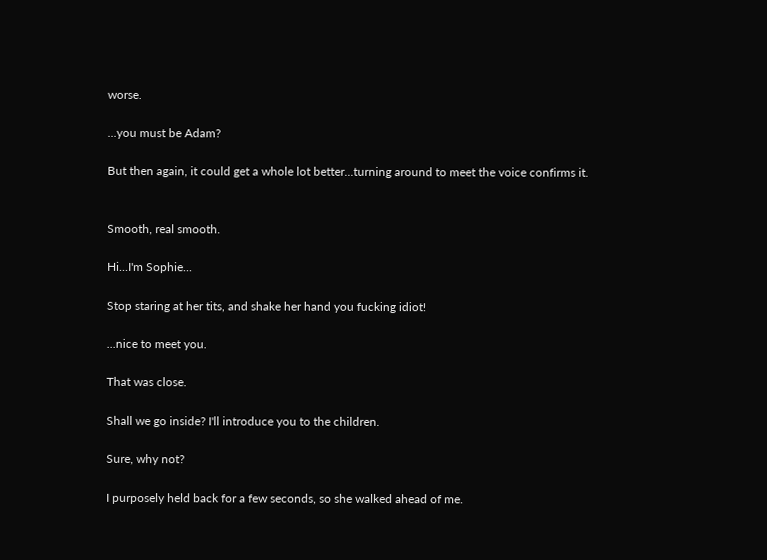worse.

...you must be Adam?

But then again, it could get a whole lot better...turning around to meet the voice confirms it.


Smooth, real smooth.

Hi...I'm Sophie...

Stop staring at her tits, and shake her hand you fucking idiot!

...nice to meet you.

That was close.

Shall we go inside? I'll introduce you to the children.

Sure, why not?

I purposely held back for a few seconds, so she walked ahead of me.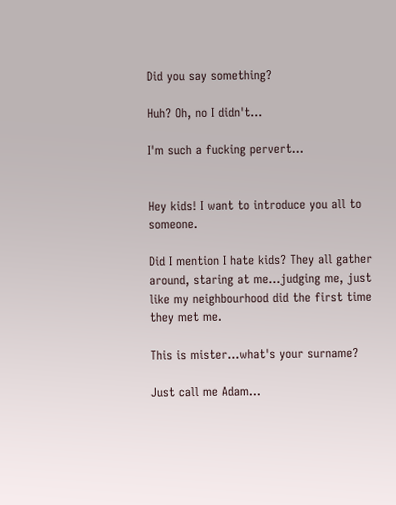Did you say something?

Huh? Oh, no I didn't...

I'm such a fucking pervert...


Hey kids! I want to introduce you all to someone.

Did I mention I hate kids? They all gather around, staring at me...judging me, just like my neighbourhood did the first time they met me.

This is mister...what's your surname?

Just call me Adam...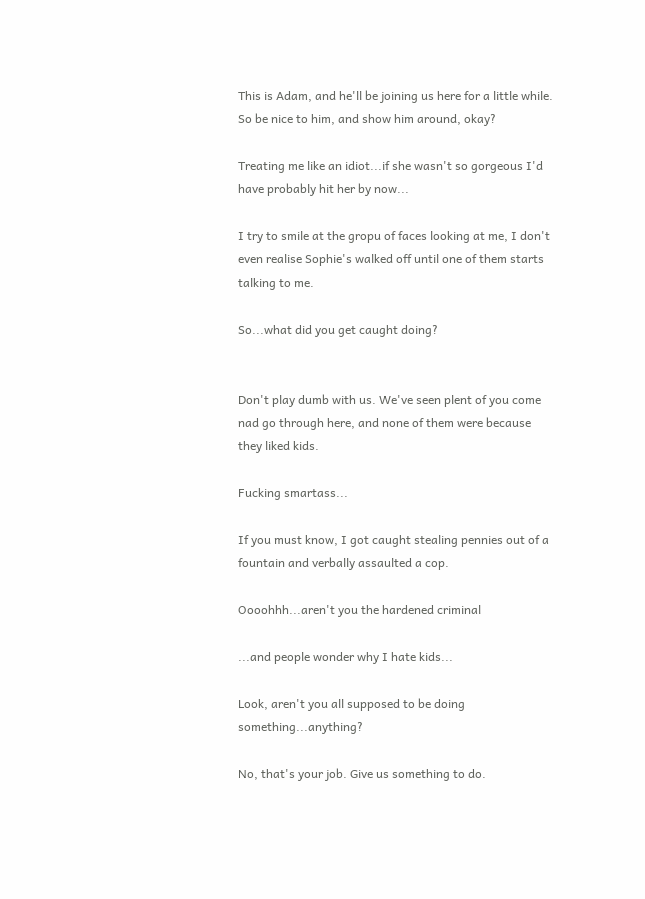This is Adam, and he'll be joining us here for a little while. So be nice to him, and show him around, okay?

Treating me like an idiot...if she wasn't so gorgeous I'd have probably hit her by now...

I try to smile at the gropu of faces looking at me, I don't even realise Sophie's walked off until one of them starts talking to me.

So...what did you get caught doing?


Don't play dumb with us. We've seen plent of you come nad go through here, and none of them were because they liked kids.

Fucking smartass...

If you must know, I got caught stealing pennies out of a fountain and verbally assaulted a cop.

Oooohhh...aren't you the hardened criminal

...and people wonder why I hate kids...

Look, aren't you all supposed to be doing something...anything?

No, that's your job. Give us something to do.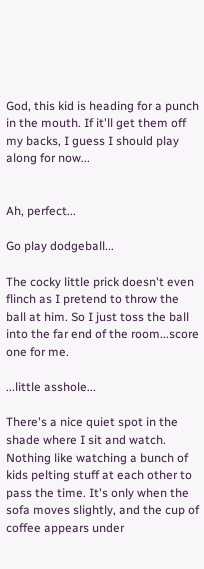God, this kid is heading for a punch in the mouth. If it'll get them off my backs, I guess I should play along for now...


Ah, perfect...

Go play dodgeball...

The cocky little prick doesn't even flinch as I pretend to throw the ball at him. So I just toss the ball into the far end of the room...score one for me.

...little asshole...

There's a nice quiet spot in the shade where I sit and watch. Nothing like watching a bunch of kids pelting stuff at each other to pass the time. It's only when the sofa moves slightly, and the cup of coffee appears under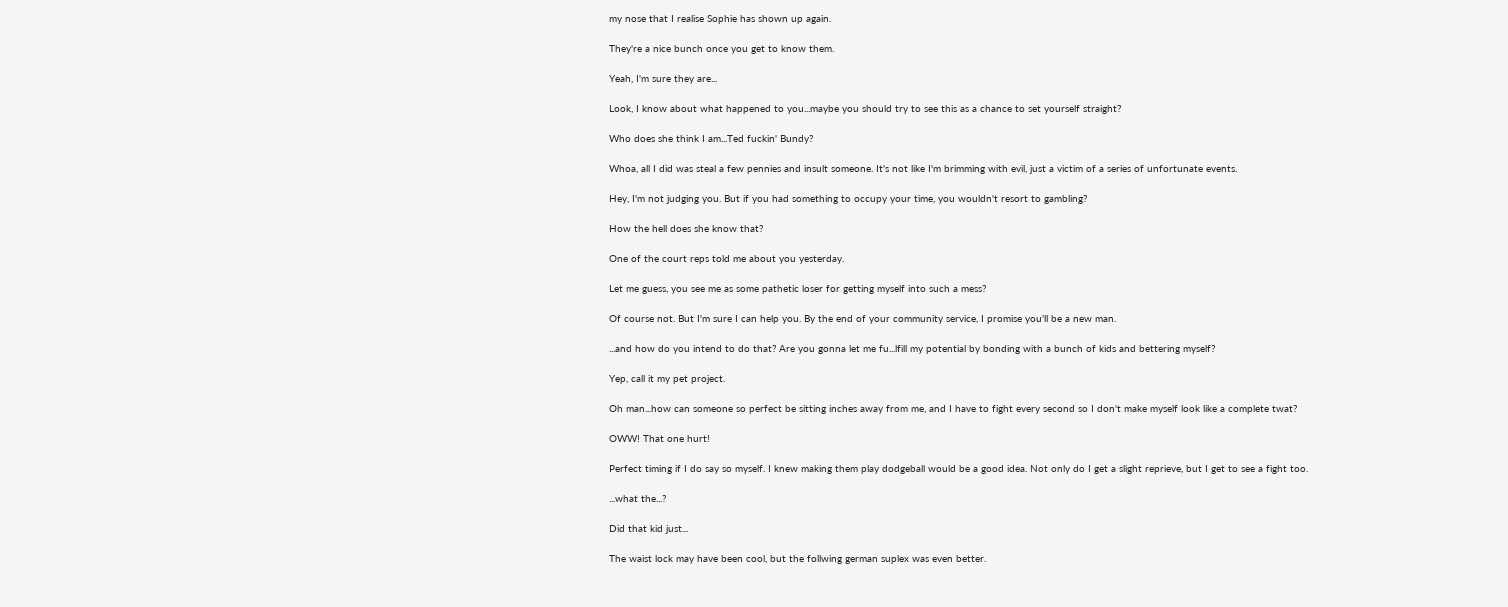my nose that I realise Sophie has shown up again.

They're a nice bunch once you get to know them.

Yeah, I'm sure they are...

Look, I know about what happened to you...maybe you should try to see this as a chance to set yourself straight?

Who does she think I am...Ted fuckin' Bundy?

Whoa, all I did was steal a few pennies and insult someone. It's not like I'm brimming with evil, just a victim of a series of unfortunate events.

Hey, I'm not judging you. But if you had something to occupy your time, you wouldn't resort to gambling?

How the hell does she know that?

One of the court reps told me about you yesterday.

Let me guess, you see me as some pathetic loser for getting myself into such a mess?

Of course not. But I'm sure I can help you. By the end of your community service, I promise you'll be a new man.

...and how do you intend to do that? Are you gonna let me fu...lfill my potential by bonding with a bunch of kids and bettering myself?

Yep, call it my pet project.

Oh man...how can someone so perfect be sitting inches away from me, and I have to fight every second so I don't make myself look like a complete twat?

OWW! That one hurt!

Perfect timing if I do say so myself. I knew making them play dodgeball would be a good idea. Not only do I get a slight reprieve, but I get to see a fight too.

...what the...?

Did that kid just...

The waist lock may have been cool, but the follwing german suplex was even better.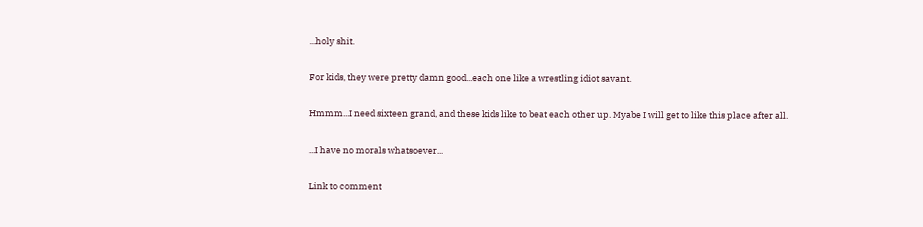...holy shit.

For kids, they were pretty damn good...each one like a wrestling idiot savant.

Hmmm...I need sixteen grand, and these kids like to beat each other up. Myabe I will get to like this place after all.

...I have no morals whatsoever...

Link to comment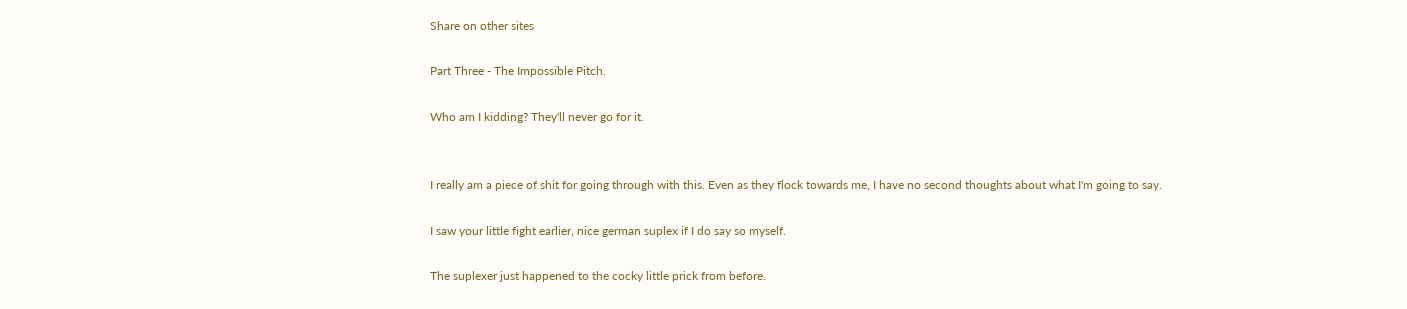Share on other sites

Part Three - The Impossible Pitch.

Who am I kidding? They'll never go for it.


I really am a piece of shit for going through with this. Even as they flock towards me, I have no second thoughts about what I'm going to say.

I saw your little fight earlier, nice german suplex if I do say so myself.

The suplexer just happened to the cocky little prick from before.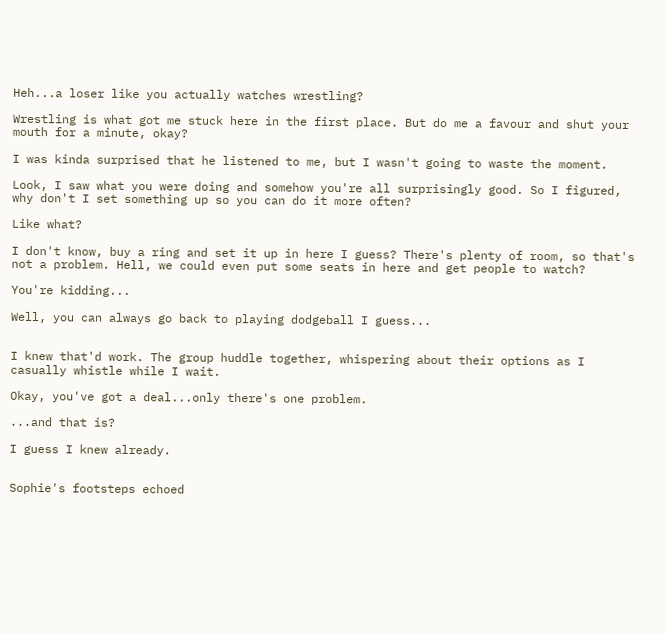Heh...a loser like you actually watches wrestling?

Wrestling is what got me stuck here in the first place. But do me a favour and shut your mouth for a minute, okay?

I was kinda surprised that he listened to me, but I wasn't going to waste the moment.

Look, I saw what you were doing and somehow you're all surprisingly good. So I figured, why don't I set something up so you can do it more often?

Like what?

I don't know, buy a ring and set it up in here I guess? There's plenty of room, so that's not a problem. Hell, we could even put some seats in here and get people to watch?

You're kidding...

Well, you can always go back to playing dodgeball I guess...


I knew that'd work. The group huddle together, whispering about their options as I casually whistle while I wait.

Okay, you've got a deal...only there's one problem.

...and that is?

I guess I knew already.


Sophie's footsteps echoed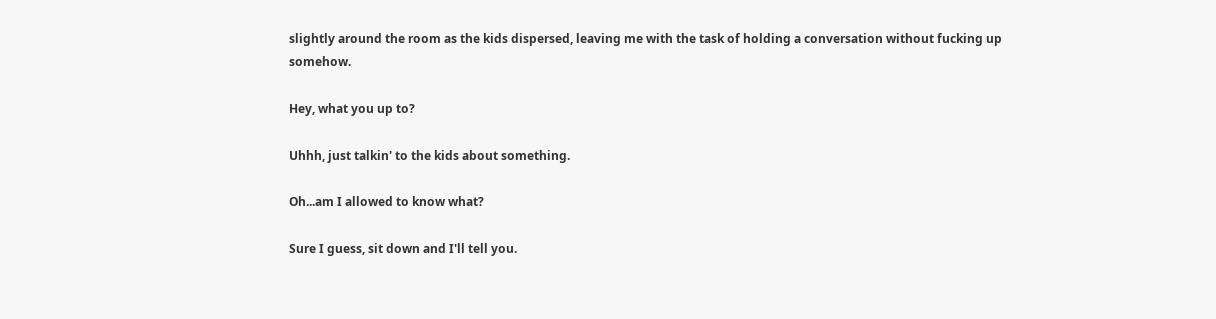slightly around the room as the kids dispersed, leaving me with the task of holding a conversation without fucking up somehow.

Hey, what you up to?

Uhhh, just talkin' to the kids about something.

Oh...am I allowed to know what?

Sure I guess, sit down and I'll tell you.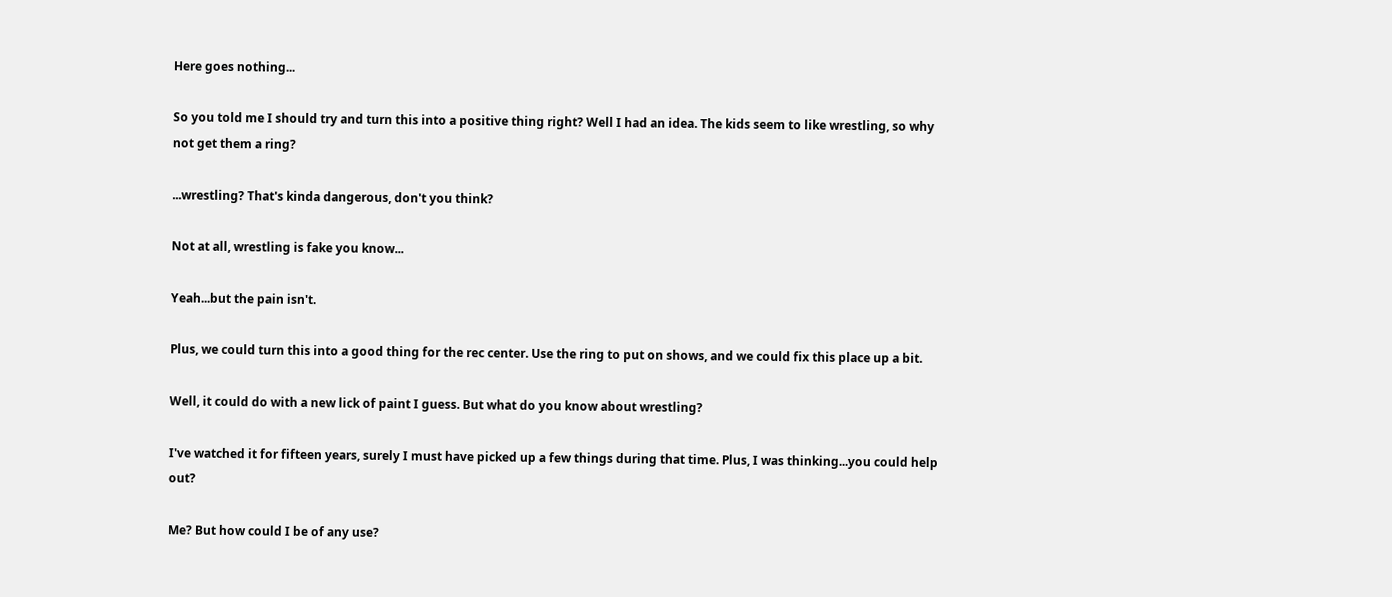Here goes nothing...

So you told me I should try and turn this into a positive thing right? Well I had an idea. The kids seem to like wrestling, so why not get them a ring?

...wrestling? That's kinda dangerous, don't you think?

Not at all, wrestling is fake you know...

Yeah...but the pain isn't.

Plus, we could turn this into a good thing for the rec center. Use the ring to put on shows, and we could fix this place up a bit.

Well, it could do with a new lick of paint I guess. But what do you know about wrestling?

I've watched it for fifteen years, surely I must have picked up a few things during that time. Plus, I was thinking...you could help out?

Me? But how could I be of any use?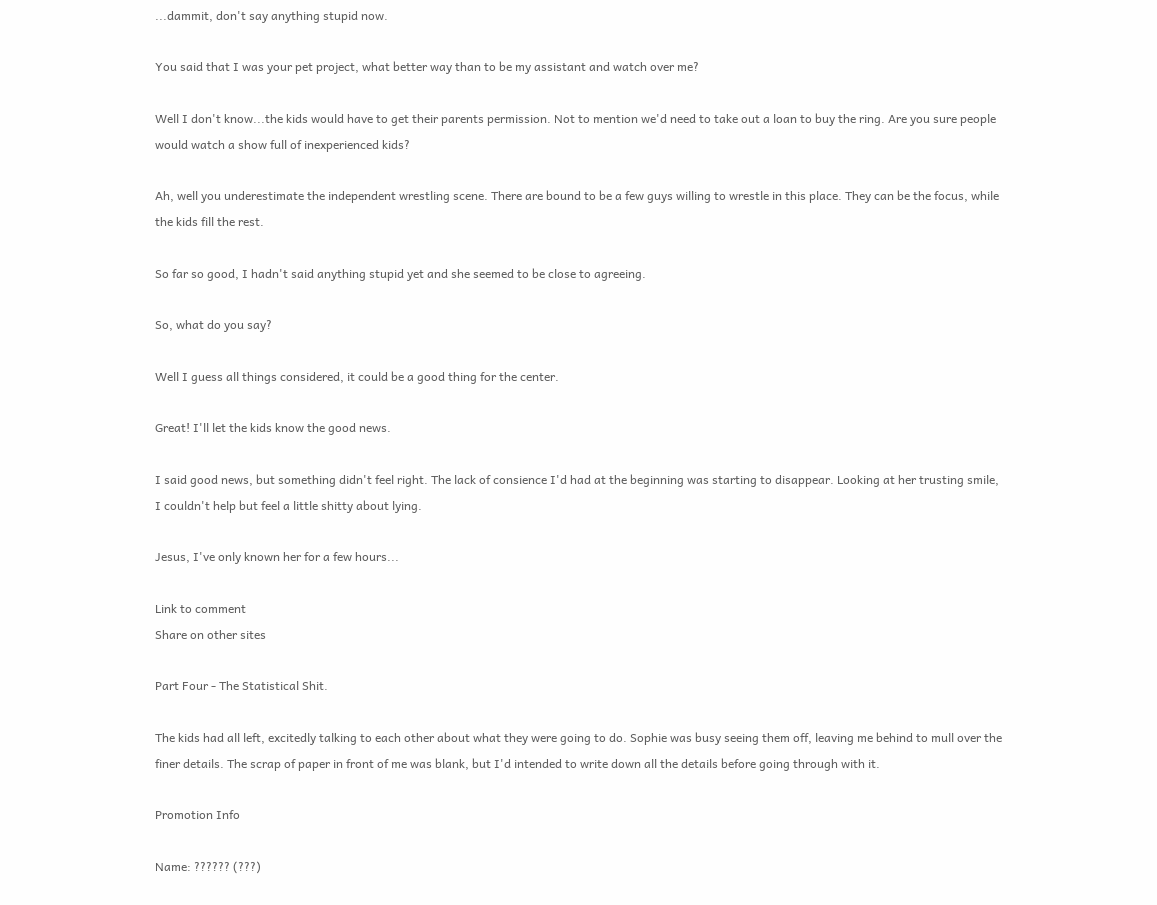...dammit, don't say anything stupid now.

You said that I was your pet project, what better way than to be my assistant and watch over me?

Well I don't know...the kids would have to get their parents permission. Not to mention we'd need to take out a loan to buy the ring. Are you sure people would watch a show full of inexperienced kids?

Ah, well you underestimate the independent wrestling scene. There are bound to be a few guys willing to wrestle in this place. They can be the focus, while the kids fill the rest.

So far so good, I hadn't said anything stupid yet and she seemed to be close to agreeing.

So, what do you say?

Well I guess all things considered, it could be a good thing for the center.

Great! I'll let the kids know the good news.

I said good news, but something didn't feel right. The lack of consience I'd had at the beginning was starting to disappear. Looking at her trusting smile, I couldn't help but feel a little shitty about lying.

Jesus, I've only known her for a few hours...

Link to comment
Share on other sites

Part Four - The Statistical Shit.

The kids had all left, excitedly talking to each other about what they were going to do. Sophie was busy seeing them off, leaving me behind to mull over the finer details. The scrap of paper in front of me was blank, but I'd intended to write down all the details before going through with it.

Promotion Info

Name: ?????? (???)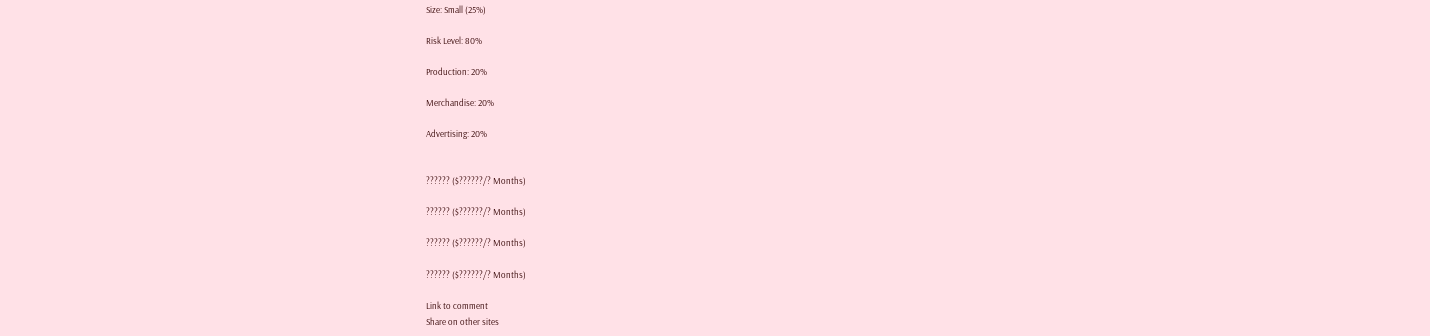Size: Small (25%)

Risk Level: 80%

Production: 20%

Merchandise: 20%

Advertising: 20%


?????? ($??????/? Months)

?????? ($??????/? Months)

?????? ($??????/? Months)

?????? ($??????/? Months)

Link to comment
Share on other sites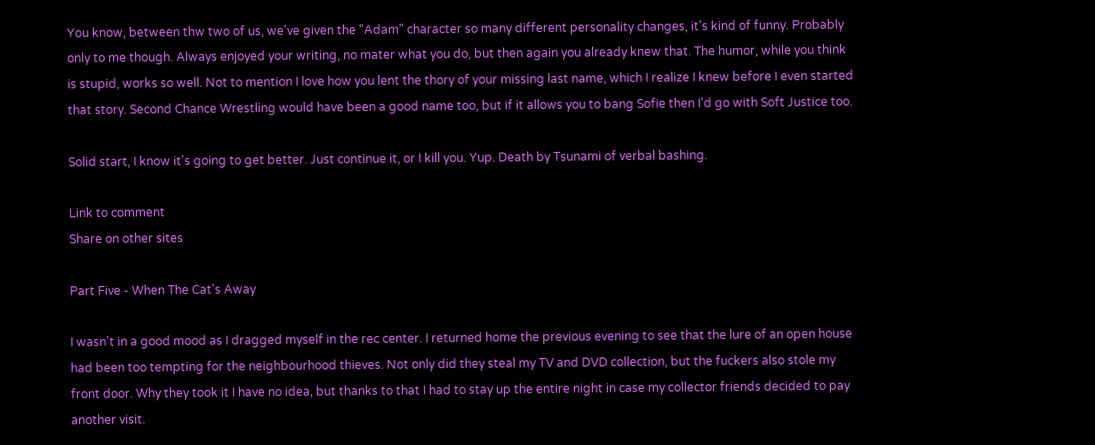You know, between thw two of us, we've given the "Adam" character so many different personality changes, it's kind of funny. Probably only to me though. Always enjoyed your writing, no mater what you do, but then again you already knew that. The humor, while you think is stupid, works so well. Not to mention I love how you lent the thory of your missing last name, which I realize I knew before I even started that story. Second Chance Wrestling would have been a good name too, but if it allows you to bang Sofie then I'd go with Soft Justice too.

Solid start, I know it's going to get better. Just continue it, or I kill you. Yup. Death by Tsunami of verbal bashing.

Link to comment
Share on other sites

Part Five - When The Cat's Away

I wasn't in a good mood as I dragged myself in the rec center. I returned home the previous evening to see that the lure of an open house had been too tempting for the neighbourhood thieves. Not only did they steal my TV and DVD collection, but the fuckers also stole my front door. Why they took it I have no idea, but thanks to that I had to stay up the entire night in case my collector friends decided to pay another visit.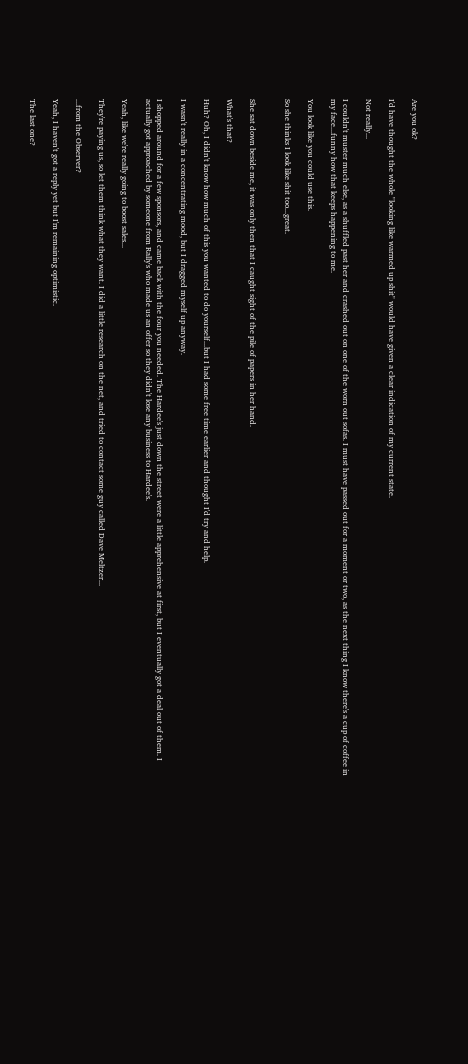Are you ok?

I'd have thought the whole "looking like warmed up shit" would have given a clear indication of my current state.

Not really...

I couldn't muster much else, as a shuffled past her and crashed out on one of the worn out sofas. I must have passed out for a moment or two, as the next thing I know there's a cup of coffee in my face...funny how that keeps happening to me.

You look like you could use this.

So she thinks I look like shit too...great.


She sat down beside me, it was only then that I caught sight of the pile of papers in her hand.

What's that?

Huh? Oh, I didn't know how much of this you wanted to do yourself...but I had some free time earlier and thought I'd try and help.

I wasn't really in a concentrating mood, but I dragged myself up anyway.

I shopped around for a few sponsors, and came back with the four you needed. The Hardee's just down the street were a little apprehensive at first, but I eventually got a deal out of them. I actually got approached by someone from Rally's who made us an offer so they didn't lose any business to Hardee's.

Yeah, like we're really going to boost sales...

They're paying us, so let them think what they want. I did a little research on the net, and tried to contact some guy called Dave Meltzer...

...from the Observer?

Yeah, I haven't got a reply yet but I'm remaining optimistic.

The last one?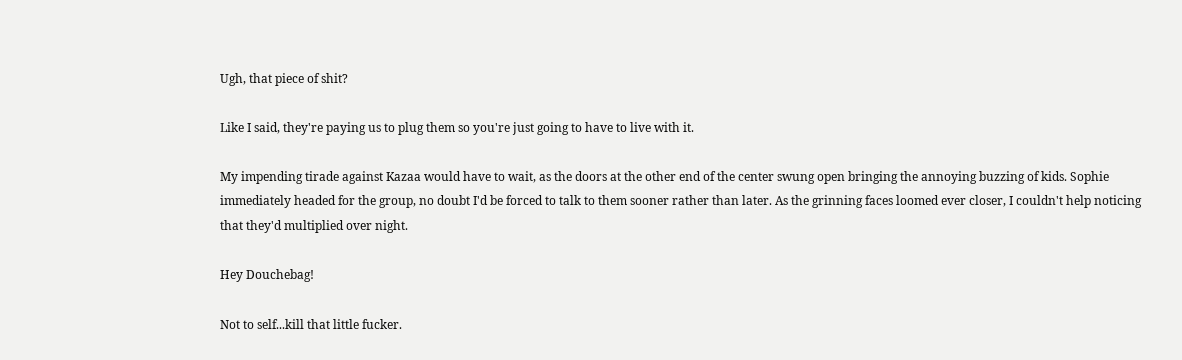Ugh, that piece of shit?

Like I said, they're paying us to plug them so you're just going to have to live with it.

My impending tirade against Kazaa would have to wait, as the doors at the other end of the center swung open bringing the annoying buzzing of kids. Sophie immediately headed for the group, no doubt I'd be forced to talk to them sooner rather than later. As the grinning faces loomed ever closer, I couldn't help noticing that they'd multiplied over night.

Hey Douchebag!

Not to self...kill that little fucker.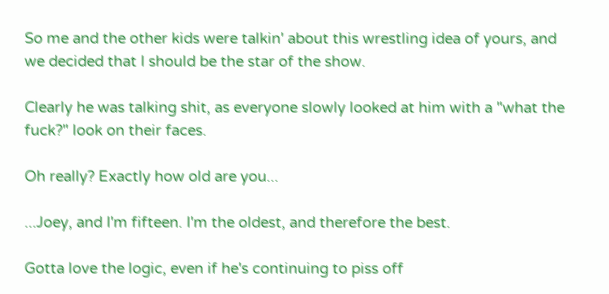So me and the other kids were talkin' about this wrestling idea of yours, and we decided that I should be the star of the show.

Clearly he was talking shit, as everyone slowly looked at him with a "what the fuck?" look on their faces.

Oh really? Exactly how old are you...

...Joey, and I'm fifteen. I'm the oldest, and therefore the best.

Gotta love the logic, even if he's continuing to piss off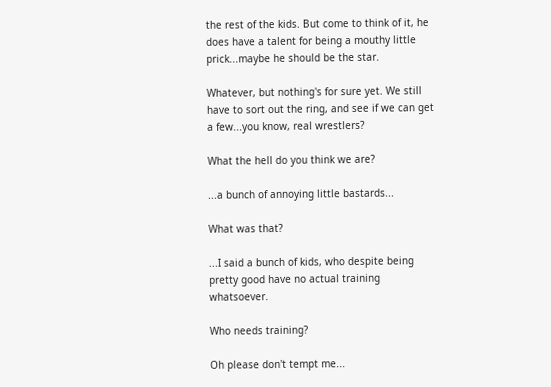the rest of the kids. But come to think of it, he does have a talent for being a mouthy little prick...maybe he should be the star.

Whatever, but nothing's for sure yet. We still have to sort out the ring, and see if we can get a few...you know, real wrestlers?

What the hell do you think we are?

...a bunch of annoying little bastards...

What was that?

...I said a bunch of kids, who despite being pretty good have no actual training whatsoever.

Who needs training?

Oh please don't tempt me...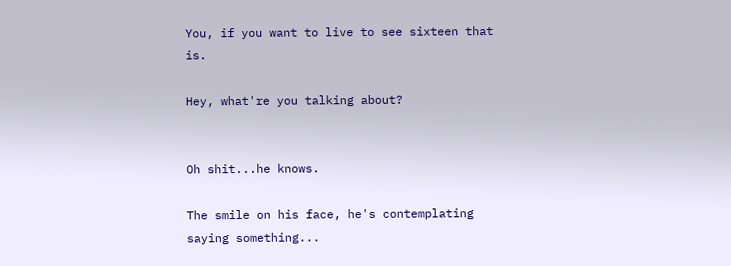You, if you want to live to see sixteen that is.

Hey, what're you talking about?


Oh shit...he knows.

The smile on his face, he's contemplating saying something...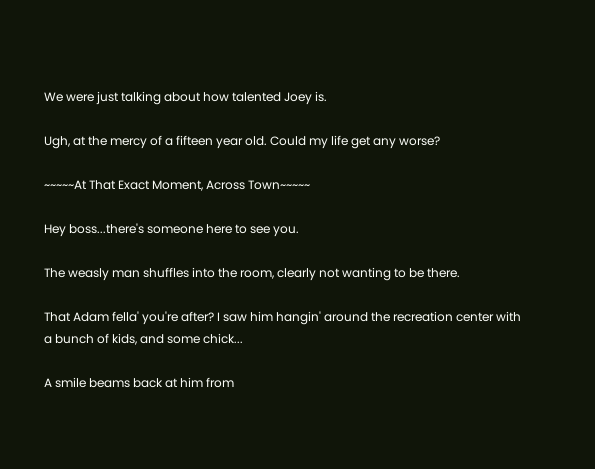We were just talking about how talented Joey is.

Ugh, at the mercy of a fifteen year old. Could my life get any worse?

~~~~~At That Exact Moment, Across Town~~~~~

Hey boss...there's someone here to see you.

The weasly man shuffles into the room, clearly not wanting to be there.

That Adam fella' you're after? I saw him hangin' around the recreation center with a bunch of kids, and some chick...

A smile beams back at him from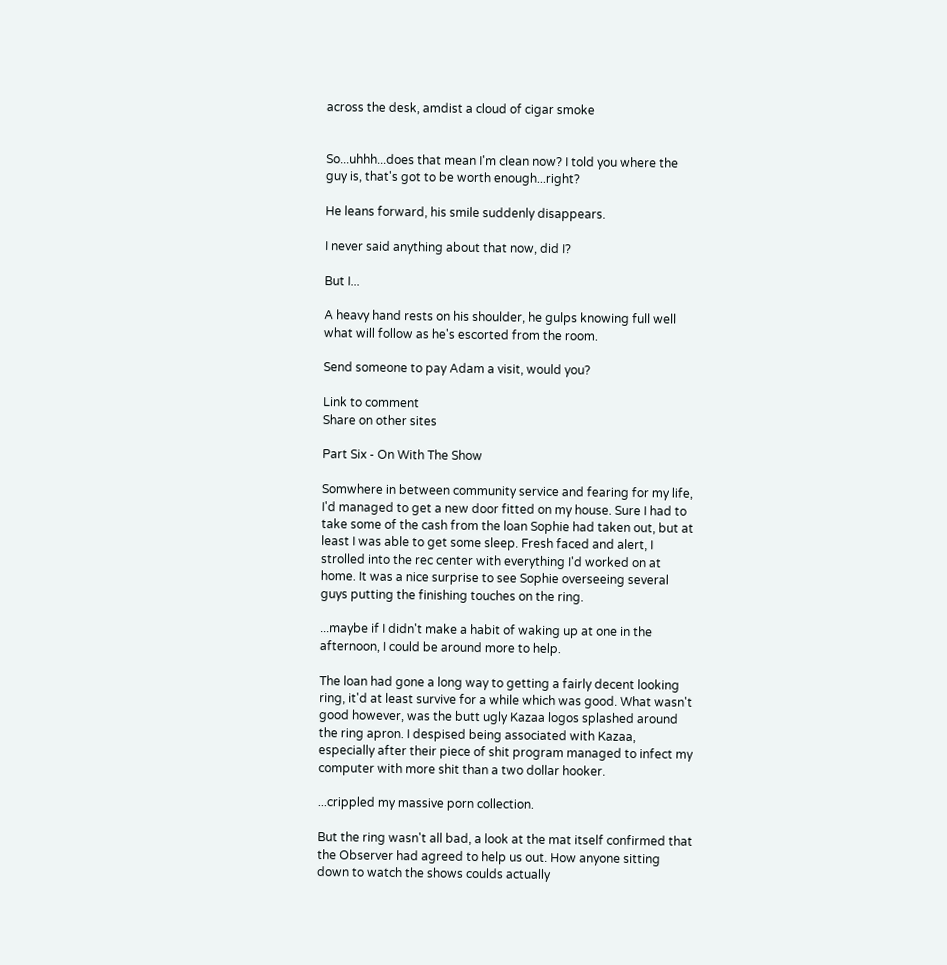across the desk, amdist a cloud of cigar smoke


So...uhhh...does that mean I'm clean now? I told you where the guy is, that's got to be worth enough...right?

He leans forward, his smile suddenly disappears.

I never said anything about that now, did I?

But I...

A heavy hand rests on his shoulder, he gulps knowing full well what will follow as he's escorted from the room.

Send someone to pay Adam a visit, would you?

Link to comment
Share on other sites

Part Six - On With The Show

Somwhere in between community service and fearing for my life, I'd managed to get a new door fitted on my house. Sure I had to take some of the cash from the loan Sophie had taken out, but at least I was able to get some sleep. Fresh faced and alert, I strolled into the rec center with everything I'd worked on at home. It was a nice surprise to see Sophie overseeing several guys putting the finishing touches on the ring.

...maybe if I didn't make a habit of waking up at one in the afternoon, I could be around more to help.

The loan had gone a long way to getting a fairly decent looking ring, it'd at least survive for a while which was good. What wasn't good however, was the butt ugly Kazaa logos splashed around the ring apron. I despised being associated with Kazaa, especially after their piece of shit program managed to infect my computer with more shit than a two dollar hooker.

...crippled my massive porn collection.

But the ring wasn't all bad, a look at the mat itself confirmed that the Observer had agreed to help us out. How anyone sitting down to watch the shows coulds actually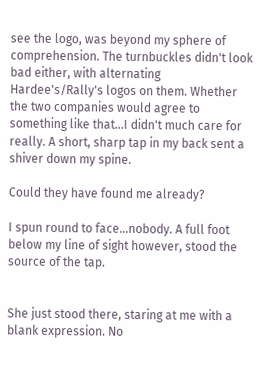see the logo, was beyond my sphere of comprehension. The turnbuckles didn't look bad either, with alternating Hardee's/Rally's logos on them. Whether the two companies would agree to something like that...I didn't much care for really. A short, sharp tap in my back sent a shiver down my spine.

Could they have found me already?

I spun round to face...nobody. A full foot below my line of sight however, stood the source of the tap.


She just stood there, staring at me with a blank expression. No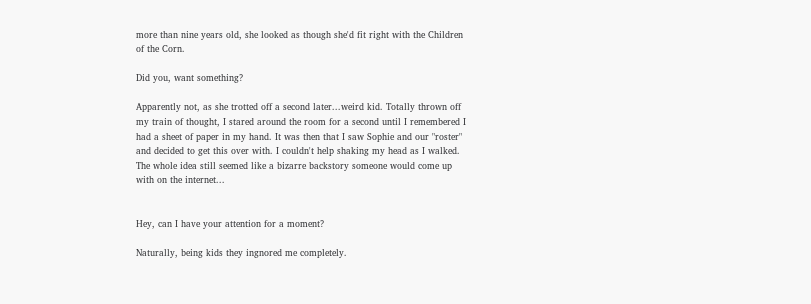more than nine years old, she looked as though she'd fit right with the Children of the Corn.

Did you, want something?

Apparently not, as she trotted off a second later...weird kid. Totally thrown off my train of thought, I stared around the room for a second until I remembered I had a sheet of paper in my hand. It was then that I saw Sophie and our "roster" and decided to get this over with. I couldn't help shaking my head as I walked. The whole idea still seemed like a bizarre backstory someone would come up with on the internet...


Hey, can I have your attention for a moment?

Naturally, being kids they ingnored me completely.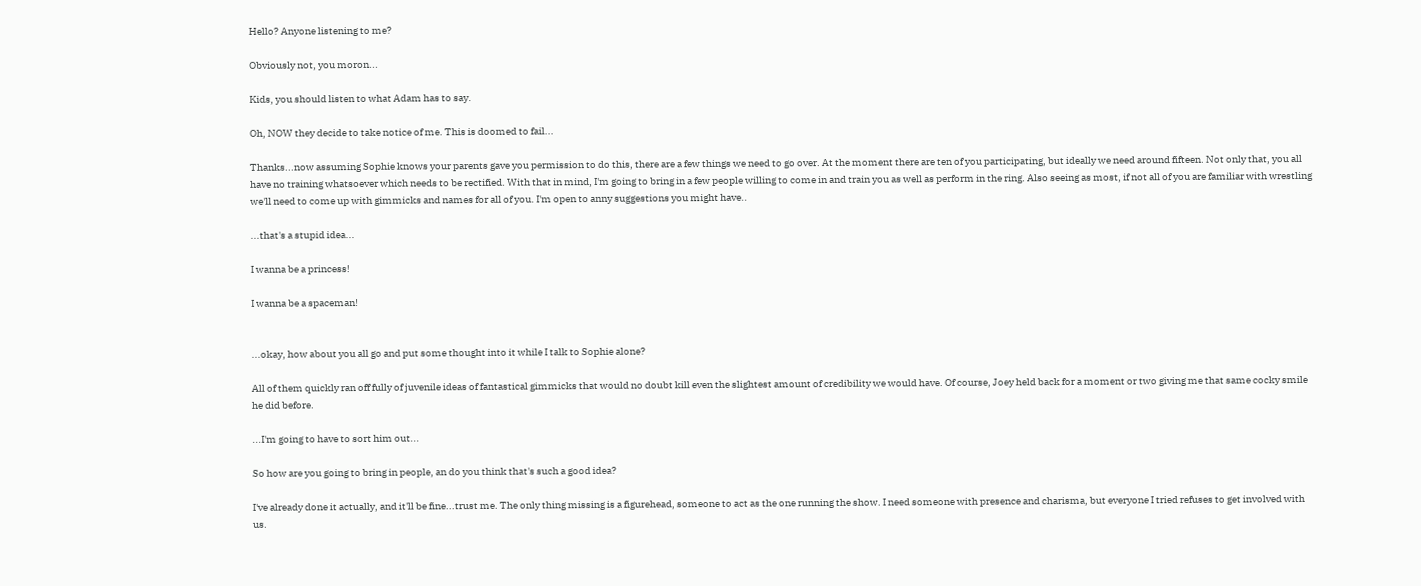Hello? Anyone listening to me?

Obviously not, you moron...

Kids, you should listen to what Adam has to say.

Oh, NOW they decide to take notice of me. This is doomed to fail...

Thanks...now assuming Sophie knows your parents gave you permission to do this, there are a few things we need to go over. At the moment there are ten of you participating, but ideally we need around fifteen. Not only that, you all have no training whatsoever which needs to be rectified. With that in mind, I'm going to bring in a few people willing to come in and train you as well as perform in the ring. Also seeing as most, if not all of you are familiar with wrestling we'll need to come up with gimmicks and names for all of you. I'm open to anny suggestions you might have..

...that's a stupid idea...

I wanna be a princess!

I wanna be a spaceman!


...okay, how about you all go and put some thought into it while I talk to Sophie alone?

All of them quickly ran off fully of juvenile ideas of fantastical gimmicks that would no doubt kill even the slightest amount of credibility we would have. Of course, Joey held back for a moment or two giving me that same cocky smile he did before.

...I'm going to have to sort him out...

So how are you going to bring in people, an do you think that's such a good idea?

I've already done it actually, and it'll be fine...trust me. The only thing missing is a figurehead, someone to act as the one running the show. I need someone with presence and charisma, but everyone I tried refuses to get involved with us.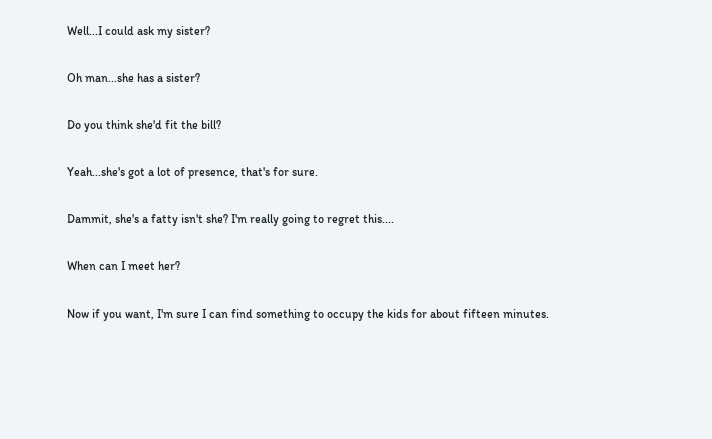Well...I could ask my sister?

Oh man...she has a sister?

Do you think she'd fit the bill?

Yeah...she's got a lot of presence, that's for sure.

Dammit, she's a fatty isn't she? I'm really going to regret this....

When can I meet her?

Now if you want, I'm sure I can find something to occupy the kids for about fifteen minutes.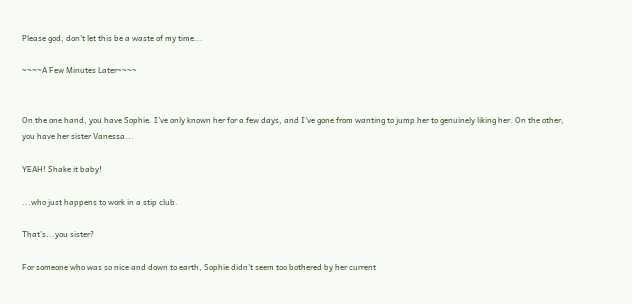Please god, don't let this be a waste of my time...

~~~~A Few Minutes Later~~~~


On the one hand, you have Sophie. I've only known her for a few days, and I've gone from wanting to jump her to genuinely liking her. On the other, you have her sister Vanessa...

YEAH! Shake it baby!

...who just happens to work in a stip club.

That's...you sister?

For someone who was so nice and down to earth, Sophie didn't seem too bothered by her current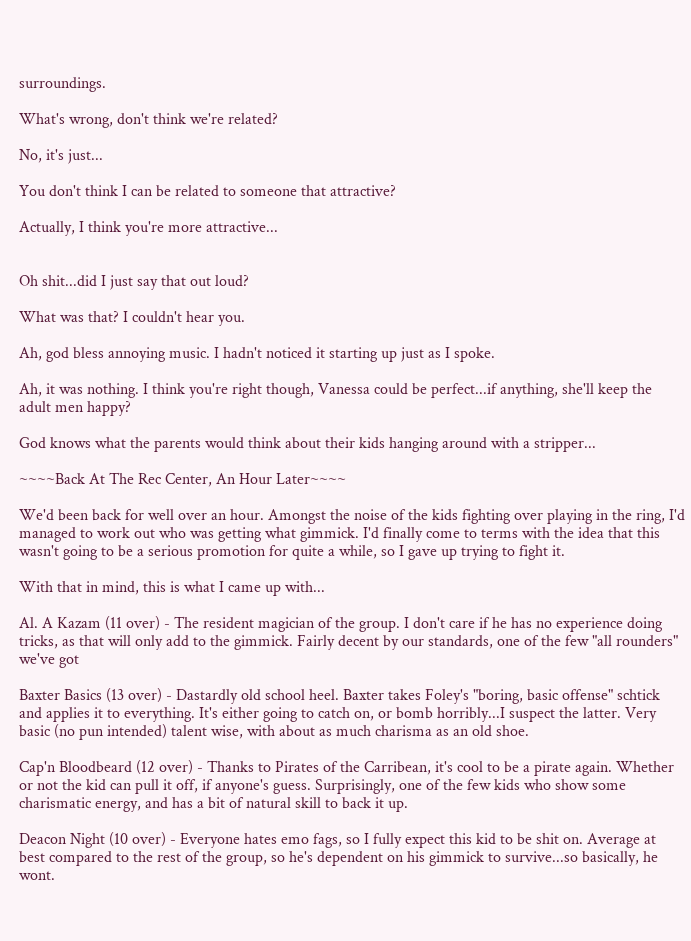surroundings.

What's wrong, don't think we're related?

No, it's just...

You don't think I can be related to someone that attractive?

Actually, I think you're more attractive...


Oh shit...did I just say that out loud?

What was that? I couldn't hear you.

Ah, god bless annoying music. I hadn't noticed it starting up just as I spoke.

Ah, it was nothing. I think you're right though, Vanessa could be perfect...if anything, she'll keep the adult men happy?

God knows what the parents would think about their kids hanging around with a stripper...

~~~~Back At The Rec Center, An Hour Later~~~~

We'd been back for well over an hour. Amongst the noise of the kids fighting over playing in the ring, I'd managed to work out who was getting what gimmick. I'd finally come to terms with the idea that this wasn't going to be a serious promotion for quite a while, so I gave up trying to fight it.

With that in mind, this is what I came up with...

Al. A Kazam (11 over) - The resident magician of the group. I don't care if he has no experience doing tricks, as that will only add to the gimmick. Fairly decent by our standards, one of the few "all rounders" we've got

Baxter Basics (13 over) - Dastardly old school heel. Baxter takes Foley's "boring, basic offense" schtick and applies it to everything. It's either going to catch on, or bomb horribly...I suspect the latter. Very basic (no pun intended) talent wise, with about as much charisma as an old shoe.

Cap'n Bloodbeard (12 over) - Thanks to Pirates of the Carribean, it's cool to be a pirate again. Whether or not the kid can pull it off, if anyone's guess. Surprisingly, one of the few kids who show some charismatic energy, and has a bit of natural skill to back it up.

Deacon Night (10 over) - Everyone hates emo fags, so I fully expect this kid to be shit on. Average at best compared to the rest of the group, so he's dependent on his gimmick to survive...so basically, he wont.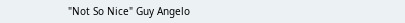"Not So Nice" Guy Angelo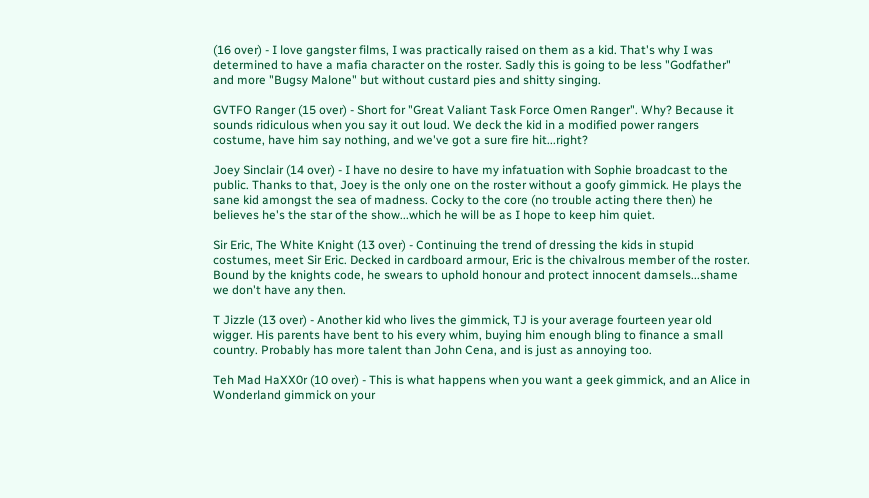(16 over) - I love gangster films, I was practically raised on them as a kid. That's why I was determined to have a mafia character on the roster. Sadly this is going to be less "Godfather" and more "Bugsy Malone" but without custard pies and shitty singing.

GVTFO Ranger (15 over) - Short for "Great Valiant Task Force Omen Ranger". Why? Because it sounds ridiculous when you say it out loud. We deck the kid in a modified power rangers costume, have him say nothing, and we've got a sure fire hit...right?

Joey Sinclair (14 over) - I have no desire to have my infatuation with Sophie broadcast to the public. Thanks to that, Joey is the only one on the roster without a goofy gimmick. He plays the sane kid amongst the sea of madness. Cocky to the core (no trouble acting there then) he believes he's the star of the show...which he will be as I hope to keep him quiet.

Sir Eric, The White Knight (13 over) - Continuing the trend of dressing the kids in stupid costumes, meet Sir Eric. Decked in cardboard armour, Eric is the chivalrous member of the roster. Bound by the knights code, he swears to uphold honour and protect innocent damsels...shame we don't have any then.

T Jizzle (13 over) - Another kid who lives the gimmick, TJ is your average fourteen year old wigger. His parents have bent to his every whim, buying him enough bling to finance a small country. Probably has more talent than John Cena, and is just as annoying too.

Teh Mad HaXX0r (10 over) - This is what happens when you want a geek gimmick, and an Alice in Wonderland gimmick on your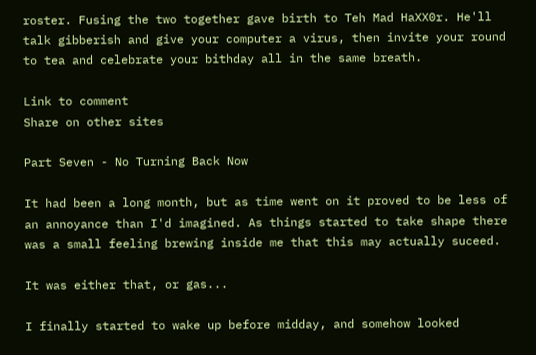roster. Fusing the two together gave birth to Teh Mad HaXX0r. He'll talk gibberish and give your computer a virus, then invite your round to tea and celebrate your bithday all in the same breath.

Link to comment
Share on other sites

Part Seven - No Turning Back Now

It had been a long month, but as time went on it proved to be less of an annoyance than I'd imagined. As things started to take shape there was a small feeling brewing inside me that this may actually suceed.

It was either that, or gas...

I finally started to wake up before midday, and somehow looked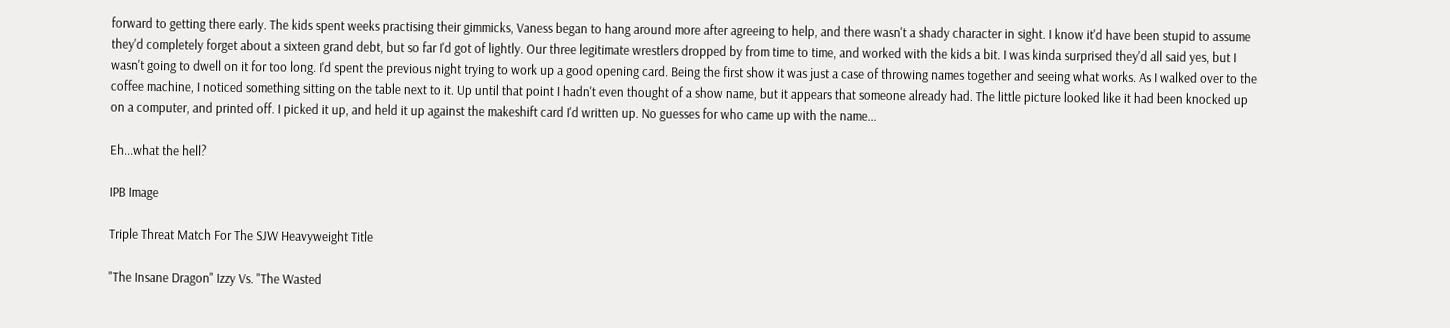forward to getting there early. The kids spent weeks practising their gimmicks, Vaness began to hang around more after agreeing to help, and there wasn't a shady character in sight. I know it'd have been stupid to assume they'd completely forget about a sixteen grand debt, but so far I'd got of lightly. Our three legitimate wrestlers dropped by from time to time, and worked with the kids a bit. I was kinda surprised they'd all said yes, but I wasn't going to dwell on it for too long. I'd spent the previous night trying to work up a good opening card. Being the first show it was just a case of throwing names together and seeing what works. As I walked over to the coffee machine, I noticed something sitting on the table next to it. Up until that point I hadn't even thought of a show name, but it appears that someone already had. The little picture looked like it had been knocked up on a computer, and printed off. I picked it up, and held it up against the makeshift card I'd written up. No guesses for who came up with the name...

Eh...what the hell?

IPB Image

Triple Threat Match For The SJW Heavyweight Title

"The Insane Dragon" Izzy Vs. "The Wasted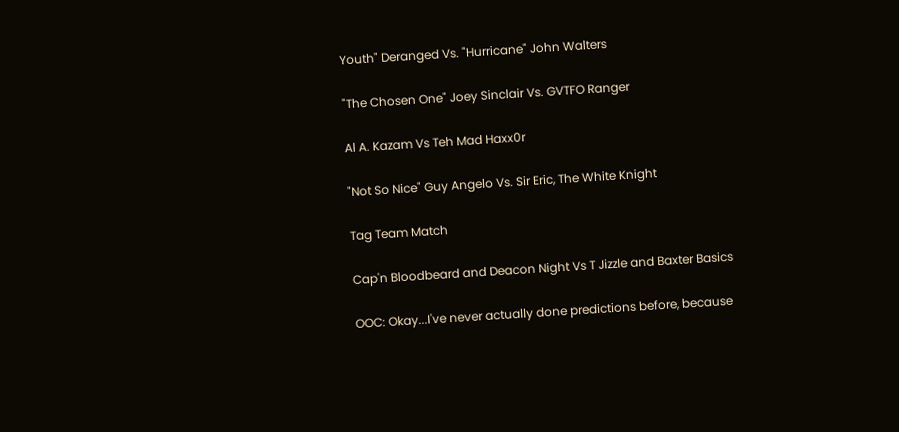Youth" Deranged Vs. "Hurricane" John Walters

"The Chosen One" Joey Sinclair Vs. GVTFO Ranger

Al A. Kazam Vs Teh Mad Haxx0r

"Not So Nice" Guy Angelo Vs. Sir Eric, The White Knight

Tag Team Match

Cap'n Bloodbeard and Deacon Night Vs T Jizzle and Baxter Basics

OOC: Okay...I've never actually done predictions before, because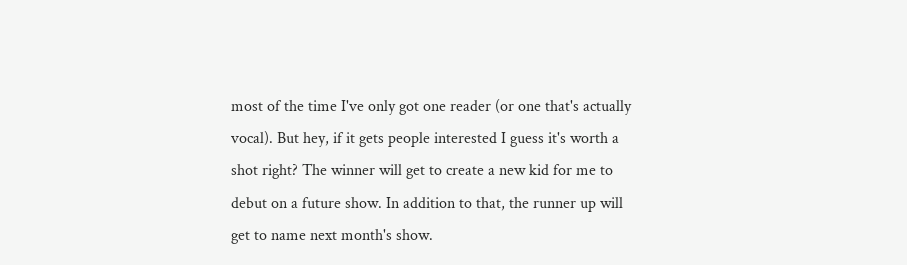most of the time I've only got one reader (or one that's actually vocal). But hey, if it gets people interested I guess it's worth a shot right? The winner will get to create a new kid for me to debut on a future show. In addition to that, the runner up will get to name next month's show.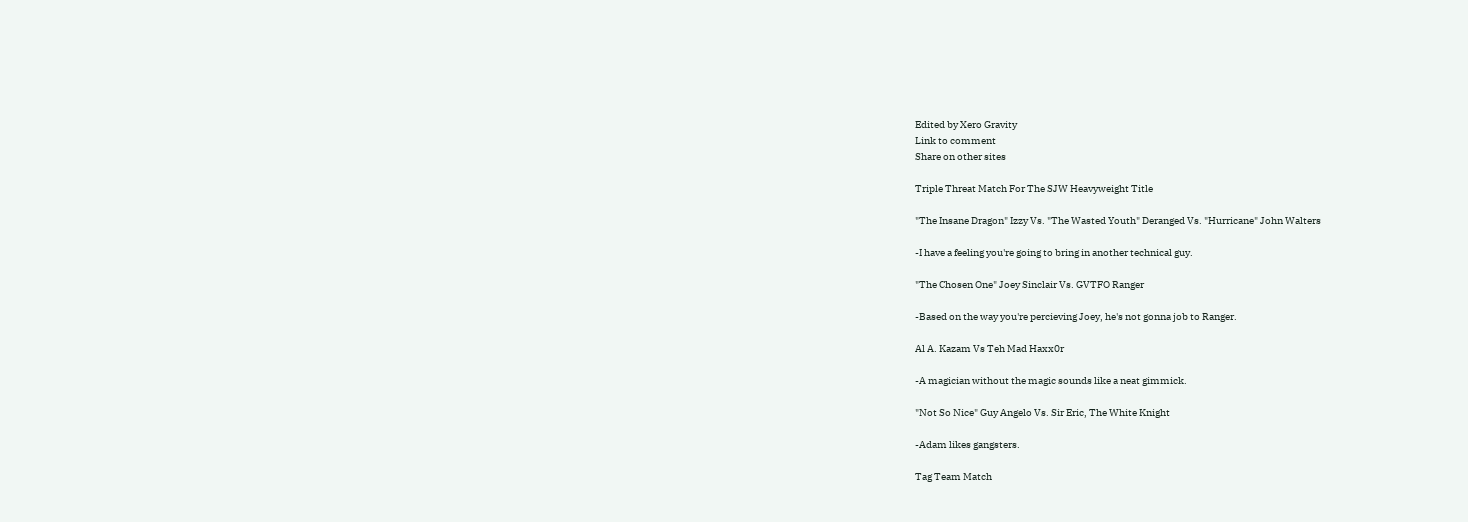Edited by Xero Gravity
Link to comment
Share on other sites

Triple Threat Match For The SJW Heavyweight Title

"The Insane Dragon" Izzy Vs. "The Wasted Youth" Deranged Vs. "Hurricane" John Walters

-I have a feeling you're going to bring in another technical guy.

"The Chosen One" Joey Sinclair Vs. GVTFO Ranger

-Based on the way you're percieving Joey, he's not gonna job to Ranger.

Al A. Kazam Vs Teh Mad Haxx0r

-A magician without the magic sounds like a neat gimmick.

"Not So Nice" Guy Angelo Vs. Sir Eric, The White Knight

-Adam likes gangsters.

Tag Team Match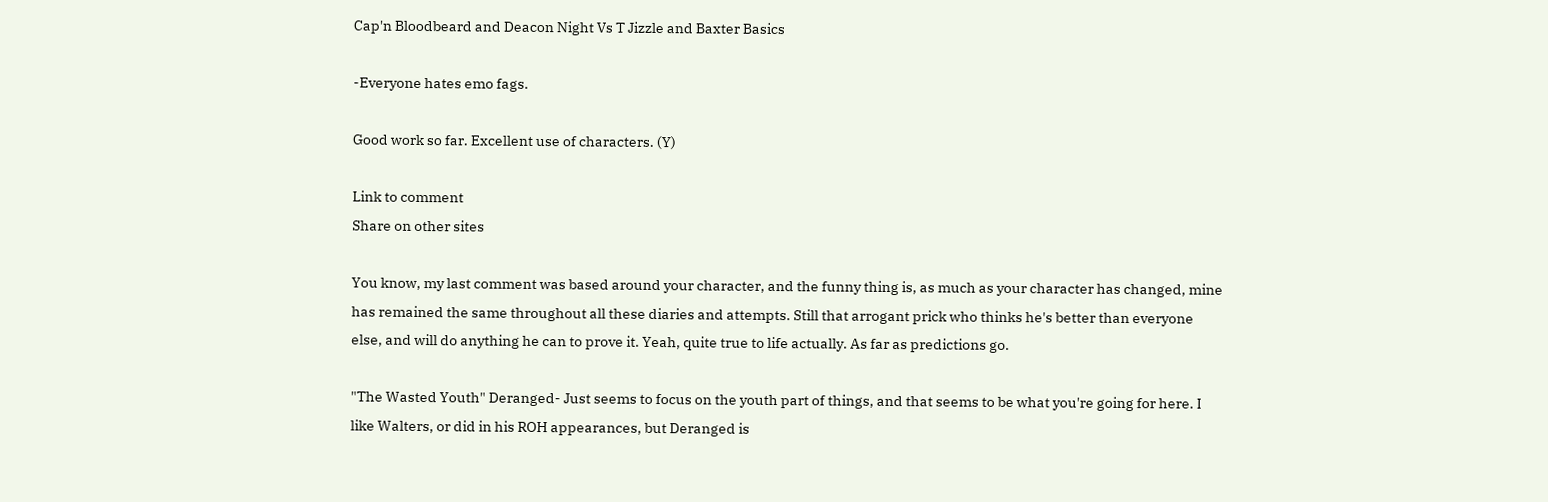Cap'n Bloodbeard and Deacon Night Vs T Jizzle and Baxter Basics

-Everyone hates emo fags.

Good work so far. Excellent use of characters. (Y)

Link to comment
Share on other sites

You know, my last comment was based around your character, and the funny thing is, as much as your character has changed, mine has remained the same throughout all these diaries and attempts. Still that arrogant prick who thinks he's better than everyone else, and will do anything he can to prove it. Yeah, quite true to life actually. As far as predictions go.

"The Wasted Youth" Deranged- Just seems to focus on the youth part of things, and that seems to be what you're going for here. I like Walters, or did in his ROH appearances, but Deranged is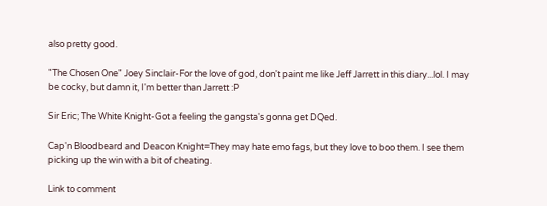also pretty good.

"The Chosen One" Joey Sinclair-For the love of god, don't paint me like Jeff Jarrett in this diary...lol. I may be cocky, but damn it, I'm better than Jarrett :P

Sir Eric; The White Knight-Got a feeling the gangsta's gonna get DQed.

Cap'n Bloodbeard and Deacon Knight=They may hate emo fags, but they love to boo them. I see them picking up the win with a bit of cheating.

Link to comment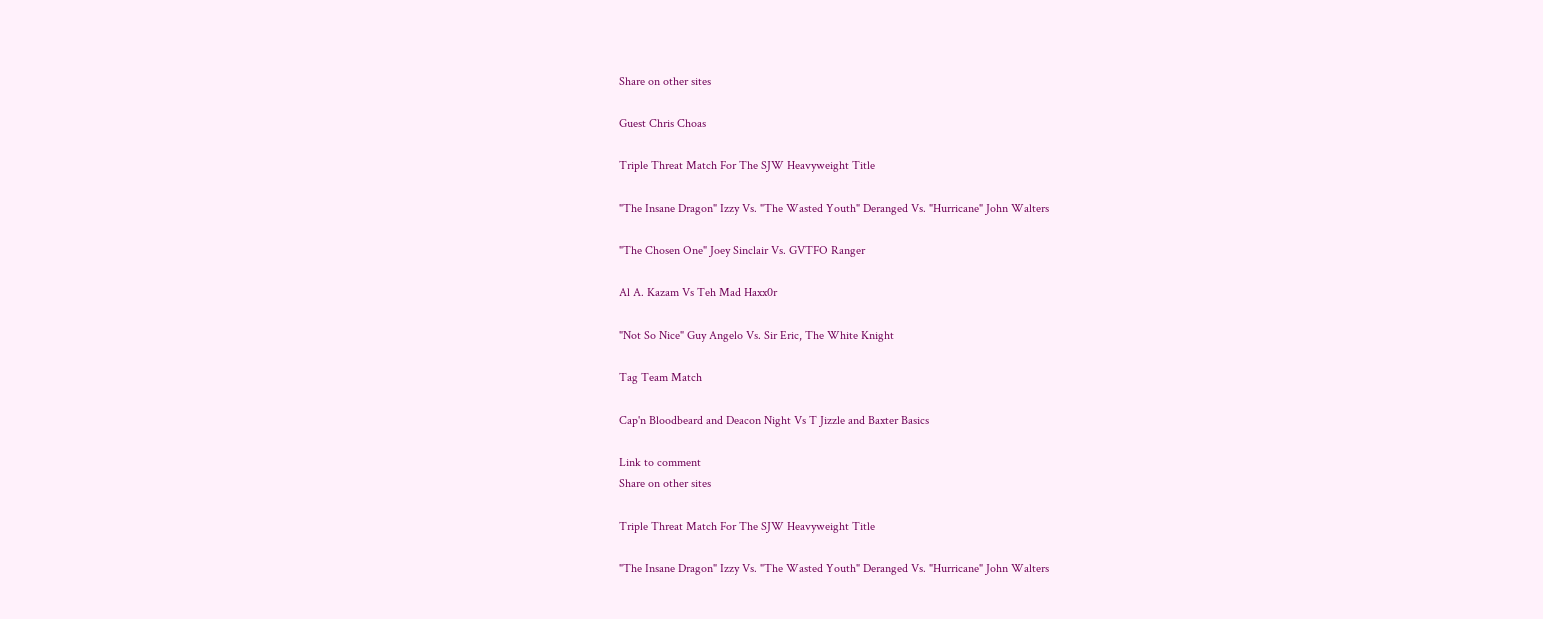Share on other sites

Guest Chris Choas

Triple Threat Match For The SJW Heavyweight Title

"The Insane Dragon" Izzy Vs. "The Wasted Youth" Deranged Vs. "Hurricane" John Walters

"The Chosen One" Joey Sinclair Vs. GVTFO Ranger

Al A. Kazam Vs Teh Mad Haxx0r

"Not So Nice" Guy Angelo Vs. Sir Eric, The White Knight

Tag Team Match

Cap'n Bloodbeard and Deacon Night Vs T Jizzle and Baxter Basics

Link to comment
Share on other sites

Triple Threat Match For The SJW Heavyweight Title

"The Insane Dragon" Izzy Vs. "The Wasted Youth" Deranged Vs. "Hurricane" John Walters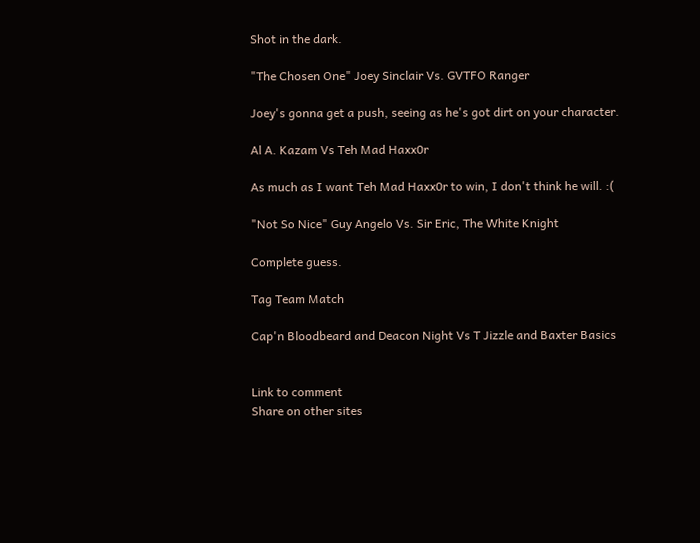Shot in the dark.

"The Chosen One" Joey Sinclair Vs. GVTFO Ranger

Joey's gonna get a push, seeing as he's got dirt on your character.

Al A. Kazam Vs Teh Mad Haxx0r

As much as I want Teh Mad Haxx0r to win, I don't think he will. :(

"Not So Nice" Guy Angelo Vs. Sir Eric, The White Knight

Complete guess.

Tag Team Match

Cap'n Bloodbeard and Deacon Night Vs T Jizzle and Baxter Basics


Link to comment
Share on other sites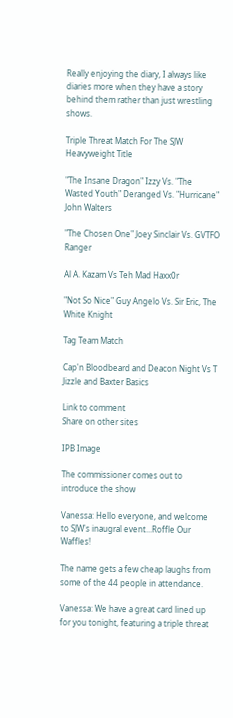Really enjoying the diary, I always like diaries more when they have a story behind them rather than just wrestling shows.

Triple Threat Match For The SJW Heavyweight Title

"The Insane Dragon" Izzy Vs. "The Wasted Youth" Deranged Vs. "Hurricane" John Walters

"The Chosen One" Joey Sinclair Vs. GVTFO Ranger

Al A. Kazam Vs Teh Mad Haxx0r

"Not So Nice" Guy Angelo Vs. Sir Eric, The White Knight

Tag Team Match

Cap'n Bloodbeard and Deacon Night Vs T Jizzle and Baxter Basics

Link to comment
Share on other sites

IPB Image

The commissioner comes out to introduce the show

Vanessa: Hello everyone, and welcome to SJW's inaugral event...Roffle Our Waffles!

The name gets a few cheap laughs from some of the 44 people in attendance.

Vanessa: We have a great card lined up for you tonight, featuring a triple threat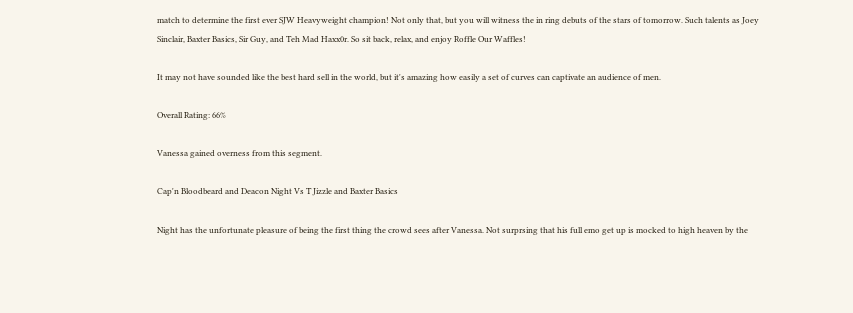match to determine the first ever SJW Heavyweight champion! Not only that, but you will witness the in ring debuts of the stars of tomorrow. Such talents as Joey Sinclair, Baxter Basics, Sir Guy, and Teh Mad Haxx0r. So sit back, relax, and enjoy Roffle Our Waffles!

It may not have sounded like the best hard sell in the world, but it's amazing how easily a set of curves can captivate an audience of men.

Overall Rating: 66%

Vanessa gained overness from this segment.

Cap'n Bloodbeard and Deacon Night Vs T Jizzle and Baxter Basics

Night has the unfortunate pleasure of being the first thing the crowd sees after Vanessa. Not surprsing that his full emo get up is mocked to high heaven by the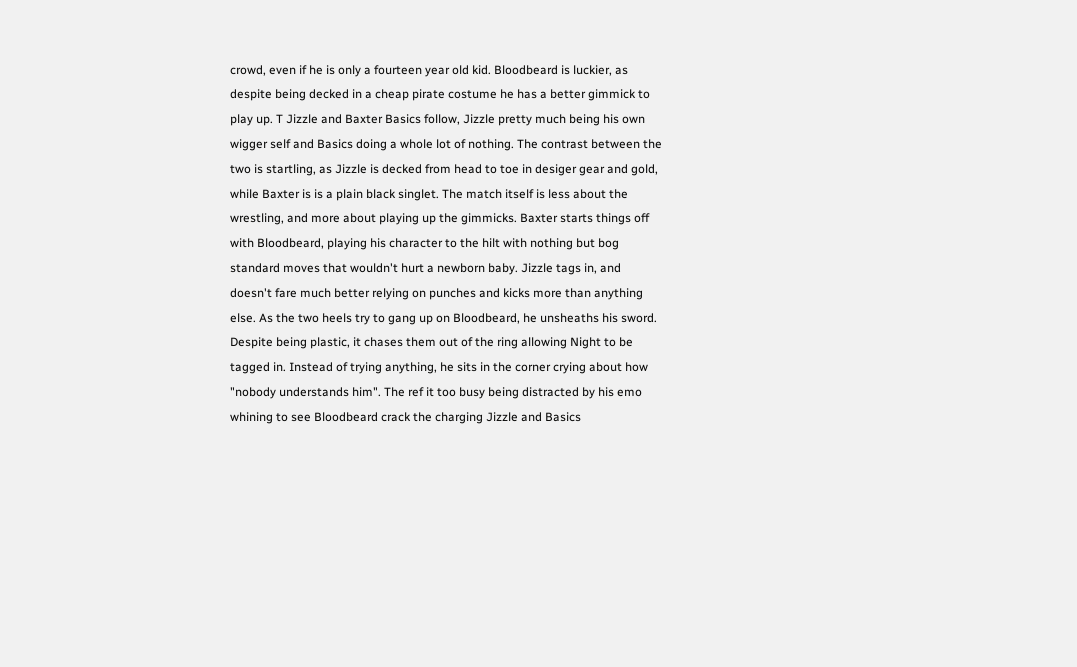crowd, even if he is only a fourteen year old kid. Bloodbeard is luckier, as despite being decked in a cheap pirate costume he has a better gimmick to play up. T Jizzle and Baxter Basics follow, Jizzle pretty much being his own wigger self and Basics doing a whole lot of nothing. The contrast between the two is startling, as Jizzle is decked from head to toe in desiger gear and gold, while Baxter is is a plain black singlet. The match itself is less about the wrestling, and more about playing up the gimmicks. Baxter starts things off with Bloodbeard, playing his character to the hilt with nothing but bog standard moves that wouldn't hurt a newborn baby. Jizzle tags in, and doesn't fare much better relying on punches and kicks more than anything else. As the two heels try to gang up on Bloodbeard, he unsheaths his sword. Despite being plastic, it chases them out of the ring allowing Night to be tagged in. Instead of trying anything, he sits in the corner crying about how "nobody understands him". The ref it too busy being distracted by his emo whining to see Bloodbeard crack the charging Jizzle and Basics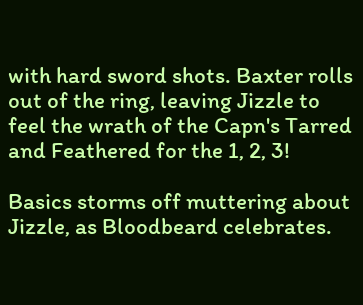with hard sword shots. Baxter rolls out of the ring, leaving Jizzle to feel the wrath of the Capn's Tarred and Feathered for the 1, 2, 3!

Basics storms off muttering about Jizzle, as Bloodbeard celebrates.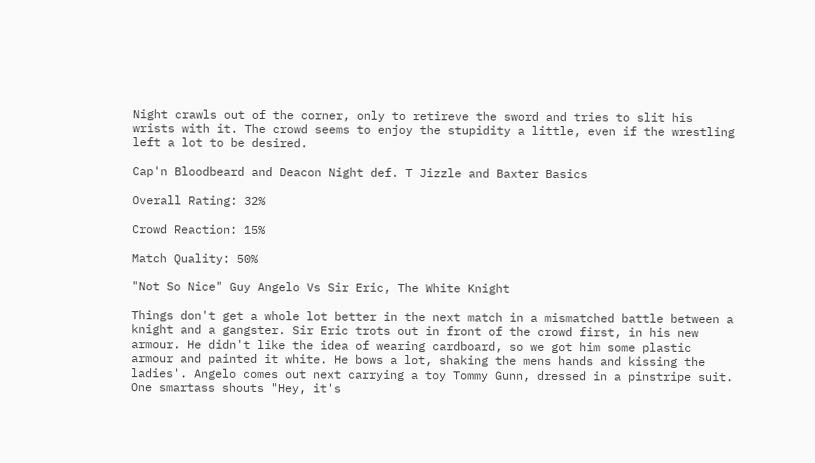Night crawls out of the corner, only to retireve the sword and tries to slit his wrists with it. The crowd seems to enjoy the stupidity a little, even if the wrestling left a lot to be desired.

Cap'n Bloodbeard and Deacon Night def. T Jizzle and Baxter Basics

Overall Rating: 32%

Crowd Reaction: 15%

Match Quality: 50%

"Not So Nice" Guy Angelo Vs Sir Eric, The White Knight

Things don't get a whole lot better in the next match in a mismatched battle between a knight and a gangster. Sir Eric trots out in front of the crowd first, in his new armour. He didn't like the idea of wearing cardboard, so we got him some plastic armour and painted it white. He bows a lot, shaking the mens hands and kissing the ladies'. Angelo comes out next carrying a toy Tommy Gunn, dressed in a pinstripe suit. One smartass shouts "Hey, it's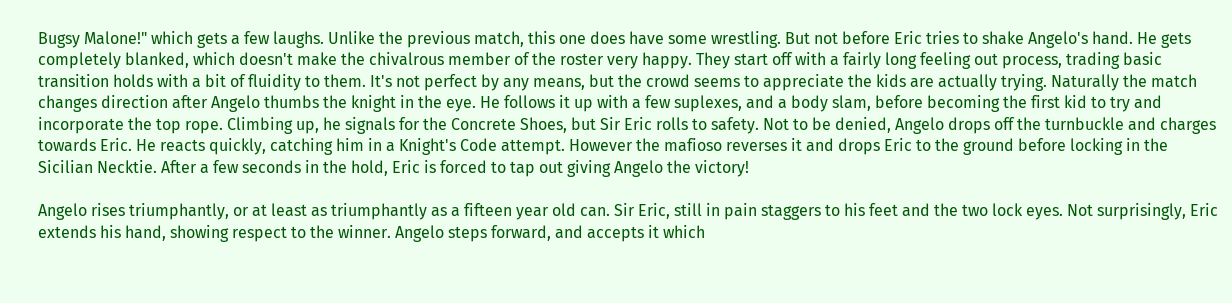Bugsy Malone!" which gets a few laughs. Unlike the previous match, this one does have some wrestling. But not before Eric tries to shake Angelo's hand. He gets completely blanked, which doesn't make the chivalrous member of the roster very happy. They start off with a fairly long feeling out process, trading basic transition holds with a bit of fluidity to them. It's not perfect by any means, but the crowd seems to appreciate the kids are actually trying. Naturally the match changes direction after Angelo thumbs the knight in the eye. He follows it up with a few suplexes, and a body slam, before becoming the first kid to try and incorporate the top rope. Climbing up, he signals for the Concrete Shoes, but Sir Eric rolls to safety. Not to be denied, Angelo drops off the turnbuckle and charges towards Eric. He reacts quickly, catching him in a Knight's Code attempt. However the mafioso reverses it and drops Eric to the ground before locking in the Sicilian Necktie. After a few seconds in the hold, Eric is forced to tap out giving Angelo the victory!

Angelo rises triumphantly, or at least as triumphantly as a fifteen year old can. Sir Eric, still in pain staggers to his feet and the two lock eyes. Not surprisingly, Eric extends his hand, showing respect to the winner. Angelo steps forward, and accepts it which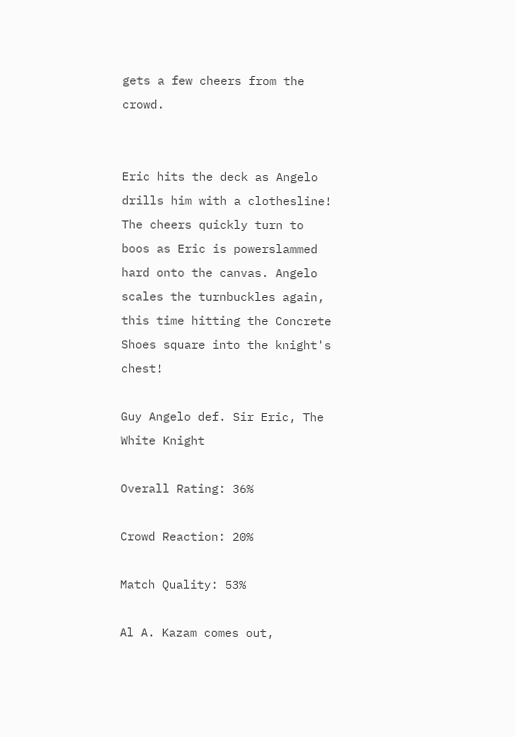gets a few cheers from the crowd.


Eric hits the deck as Angelo drills him with a clothesline! The cheers quickly turn to boos as Eric is powerslammed hard onto the canvas. Angelo scales the turnbuckles again, this time hitting the Concrete Shoes square into the knight's chest!

Guy Angelo def. Sir Eric, The White Knight

Overall Rating: 36%

Crowd Reaction: 20%

Match Quality: 53%

Al A. Kazam comes out,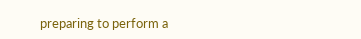preparing to perform a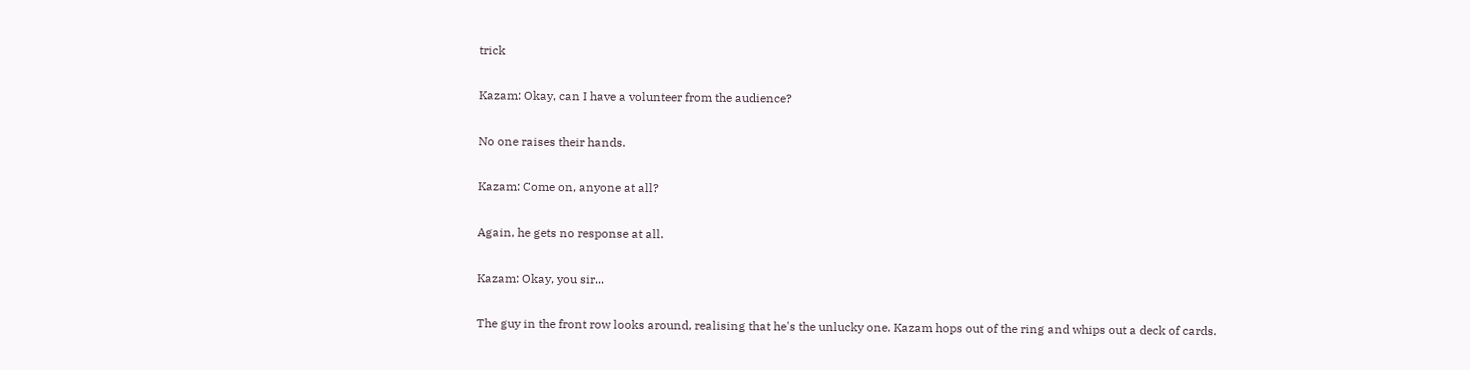trick

Kazam: Okay, can I have a volunteer from the audience?

No one raises their hands.

Kazam: Come on, anyone at all?

Again, he gets no response at all.

Kazam: Okay, you sir...

The guy in the front row looks around, realising that he's the unlucky one. Kazam hops out of the ring and whips out a deck of cards.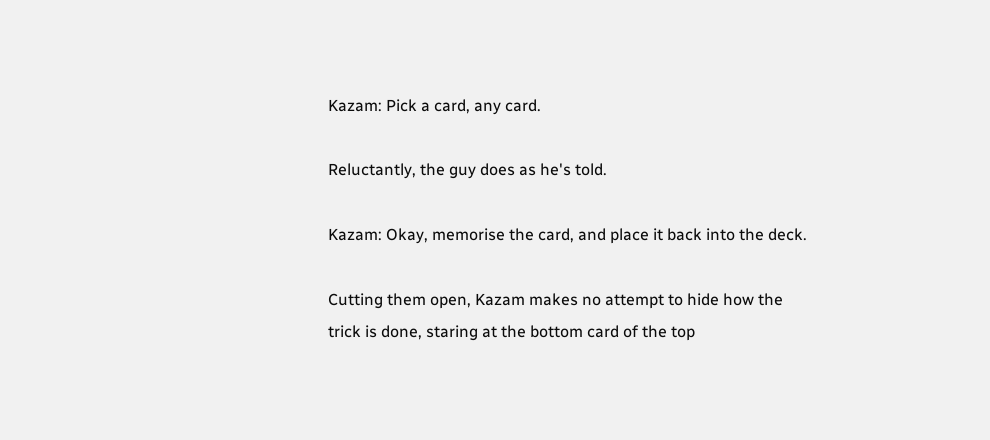Kazam: Pick a card, any card.

Reluctantly, the guy does as he's told.

Kazam: Okay, memorise the card, and place it back into the deck.

Cutting them open, Kazam makes no attempt to hide how the trick is done, staring at the bottom card of the top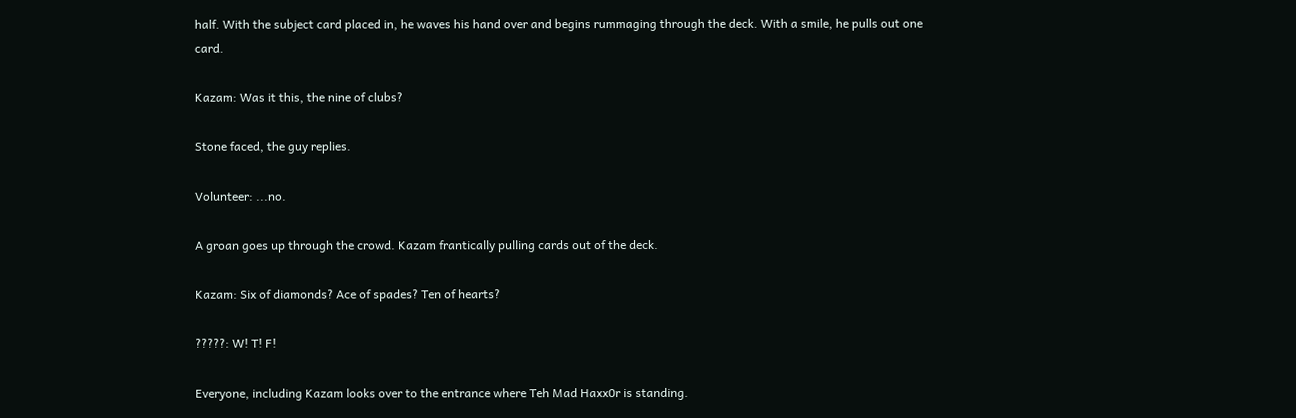half. With the subject card placed in, he waves his hand over and begins rummaging through the deck. With a smile, he pulls out one card.

Kazam: Was it this, the nine of clubs?

Stone faced, the guy replies.

Volunteer: ...no.

A groan goes up through the crowd. Kazam frantically pulling cards out of the deck.

Kazam: Six of diamonds? Ace of spades? Ten of hearts?

?????: W! T! F!

Everyone, including Kazam looks over to the entrance where Teh Mad Haxx0r is standing.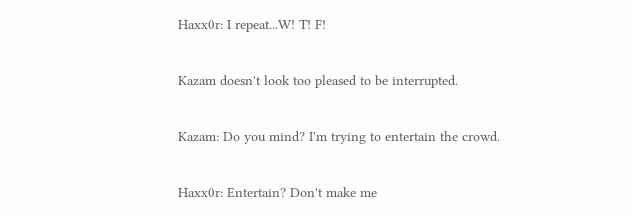Haxx0r: I repeat...W! T! F!

Kazam doesn't look too pleased to be interrupted.

Kazam: Do you mind? I'm trying to entertain the crowd.

Haxx0r: Entertain? Don't make me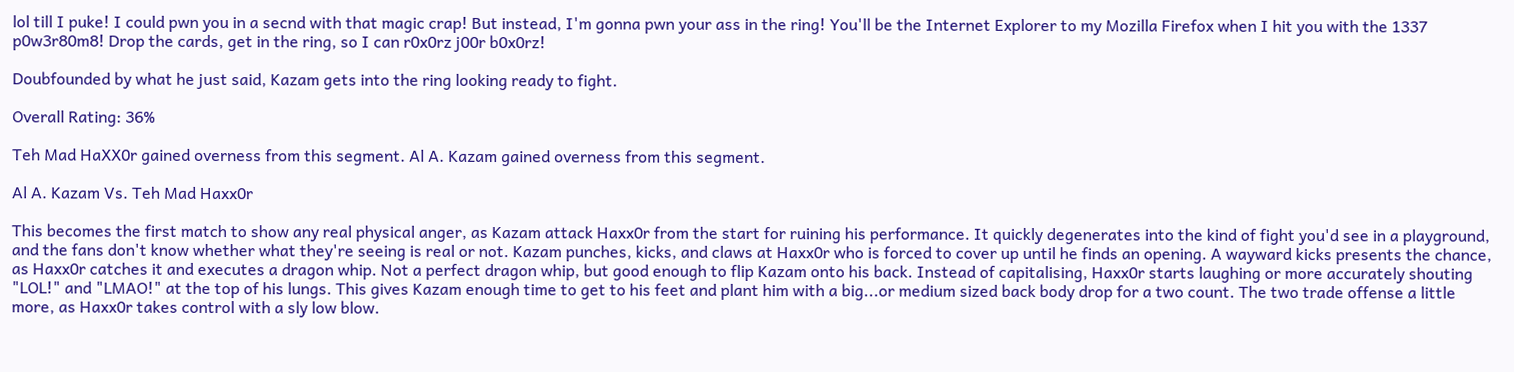lol till I puke! I could pwn you in a secnd with that magic crap! But instead, I'm gonna pwn your ass in the ring! You'll be the Internet Explorer to my Mozilla Firefox when I hit you with the 1337 p0w3r80m8! Drop the cards, get in the ring, so I can r0x0rz j00r b0x0rz!

Doubfounded by what he just said, Kazam gets into the ring looking ready to fight.

Overall Rating: 36%

Teh Mad HaXX0r gained overness from this segment. Al A. Kazam gained overness from this segment.

Al A. Kazam Vs. Teh Mad Haxx0r

This becomes the first match to show any real physical anger, as Kazam attack Haxx0r from the start for ruining his performance. It quickly degenerates into the kind of fight you'd see in a playground, and the fans don't know whether what they're seeing is real or not. Kazam punches, kicks, and claws at Haxx0r who is forced to cover up until he finds an opening. A wayward kicks presents the chance, as Haxx0r catches it and executes a dragon whip. Not a perfect dragon whip, but good enough to flip Kazam onto his back. Instead of capitalising, Haxx0r starts laughing or more accurately shouting "LOL!" and "LMAO!" at the top of his lungs. This gives Kazam enough time to get to his feet and plant him with a big...or medium sized back body drop for a two count. The two trade offense a little more, as Haxx0r takes control with a sly low blow.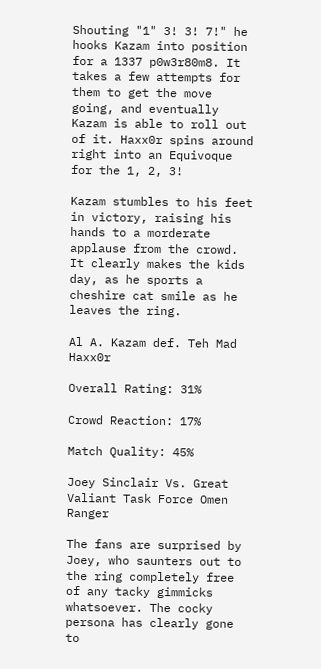Shouting "1" 3! 3! 7!" he hooks Kazam into position for a 1337 p0w3r80m8. It takes a few attempts for them to get the move going, and eventually Kazam is able to roll out of it. Haxx0r spins around right into an Equivoque for the 1, 2, 3!

Kazam stumbles to his feet in victory, raising his hands to a morderate applause from the crowd. It clearly makes the kids day, as he sports a cheshire cat smile as he leaves the ring.

Al A. Kazam def. Teh Mad Haxx0r

Overall Rating: 31%

Crowd Reaction: 17%

Match Quality: 45%

Joey Sinclair Vs. Great Valiant Task Force Omen Ranger

The fans are surprised by Joey, who saunters out to the ring completely free of any tacky gimmicks whatsoever. The cocky persona has clearly gone to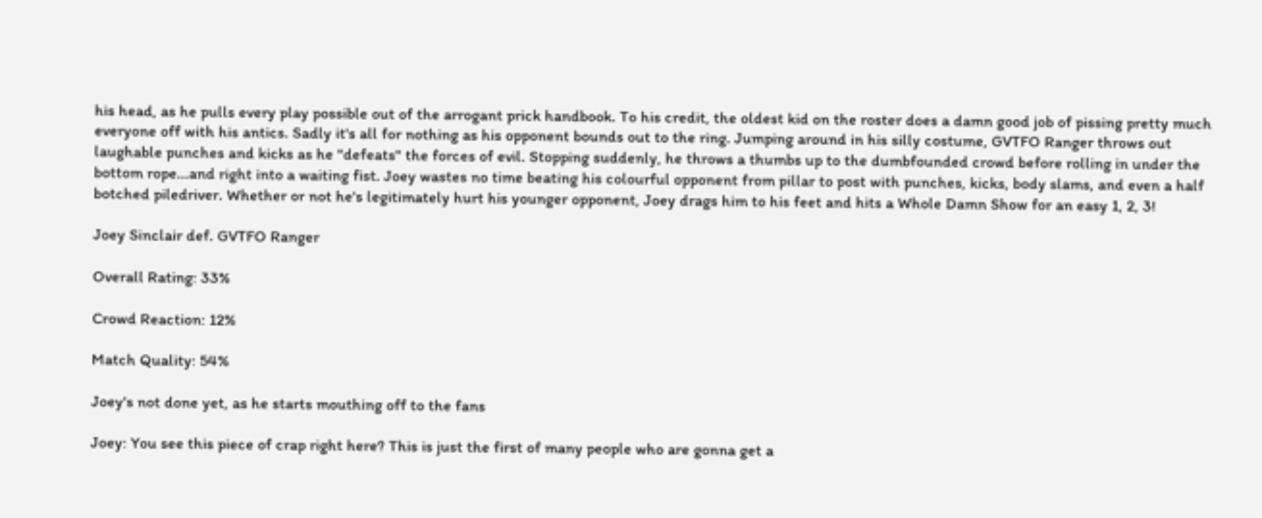his head, as he pulls every play possible out of the arrogant prick handbook. To his credit, the oldest kid on the roster does a damn good job of pissing pretty much everyone off with his antics. Sadly it's all for nothing as his opponent bounds out to the ring. Jumping around in his silly costume, GVTFO Ranger throws out laughable punches and kicks as he "defeats" the forces of evil. Stopping suddenly, he throws a thumbs up to the dumbfounded crowd before rolling in under the bottom rope...and right into a waiting fist. Joey wastes no time beating his colourful opponent from pillar to post with punches, kicks, body slams, and even a half botched piledriver. Whether or not he's legitimately hurt his younger opponent, Joey drags him to his feet and hits a Whole Damn Show for an easy 1, 2, 3!

Joey Sinclair def. GVTFO Ranger

Overall Rating: 33%

Crowd Reaction: 12%

Match Quality: 54%

Joey's not done yet, as he starts mouthing off to the fans

Joey: You see this piece of crap right here? This is just the first of many people who are gonna get a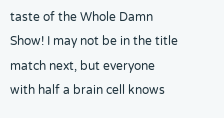taste of the Whole Damn Show! I may not be in the title match next, but everyone with half a brain cell knows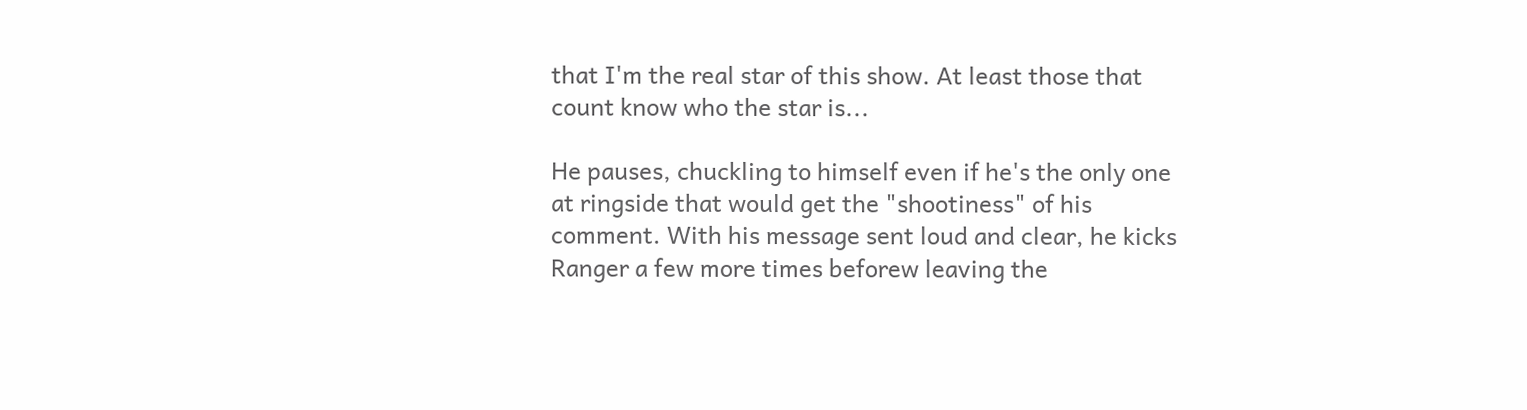that I'm the real star of this show. At least those that count know who the star is...

He pauses, chuckling to himself even if he's the only one at ringside that would get the "shootiness" of his comment. With his message sent loud and clear, he kicks Ranger a few more times beforew leaving the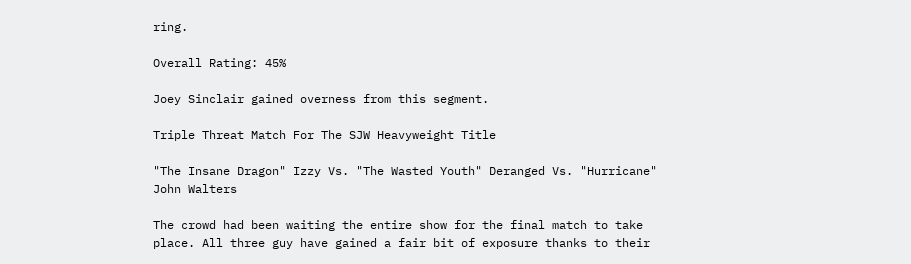ring.

Overall Rating: 45%

Joey Sinclair gained overness from this segment.

Triple Threat Match For The SJW Heavyweight Title

"The Insane Dragon" Izzy Vs. "The Wasted Youth" Deranged Vs. "Hurricane" John Walters

The crowd had been waiting the entire show for the final match to take place. All three guy have gained a fair bit of exposure thanks to their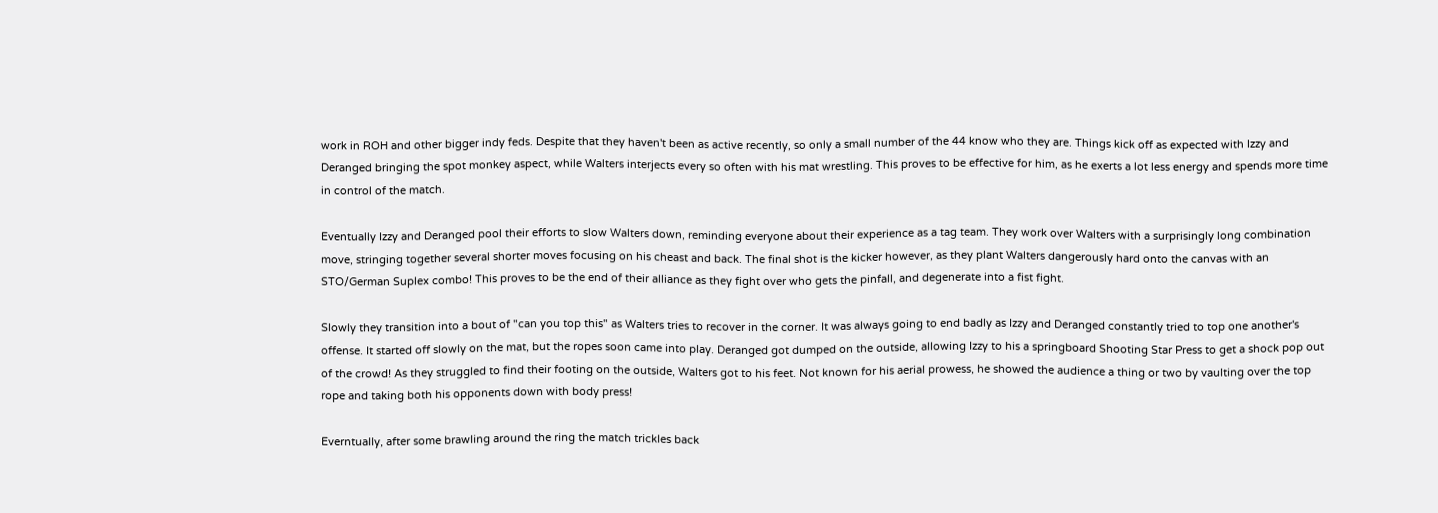work in ROH and other bigger indy feds. Despite that they haven't been as active recently, so only a small number of the 44 know who they are. Things kick off as expected with Izzy and Deranged bringing the spot monkey aspect, while Walters interjects every so often with his mat wrestling. This proves to be effective for him, as he exerts a lot less energy and spends more time in control of the match.

Eventually Izzy and Deranged pool their efforts to slow Walters down, reminding everyone about their experience as a tag team. They work over Walters with a surprisingly long combination move, stringing together several shorter moves focusing on his cheast and back. The final shot is the kicker however, as they plant Walters dangerously hard onto the canvas with an STO/German Suplex combo! This proves to be the end of their alliance as they fight over who gets the pinfall, and degenerate into a fist fight.

Slowly they transition into a bout of "can you top this" as Walters tries to recover in the corner. It was always going to end badly as Izzy and Deranged constantly tried to top one another's offense. It started off slowly on the mat, but the ropes soon came into play. Deranged got dumped on the outside, allowing Izzy to his a springboard Shooting Star Press to get a shock pop out of the crowd! As they struggled to find their footing on the outside, Walters got to his feet. Not known for his aerial prowess, he showed the audience a thing or two by vaulting over the top rope and taking both his opponents down with body press!

Everntually, after some brawling around the ring the match trickles back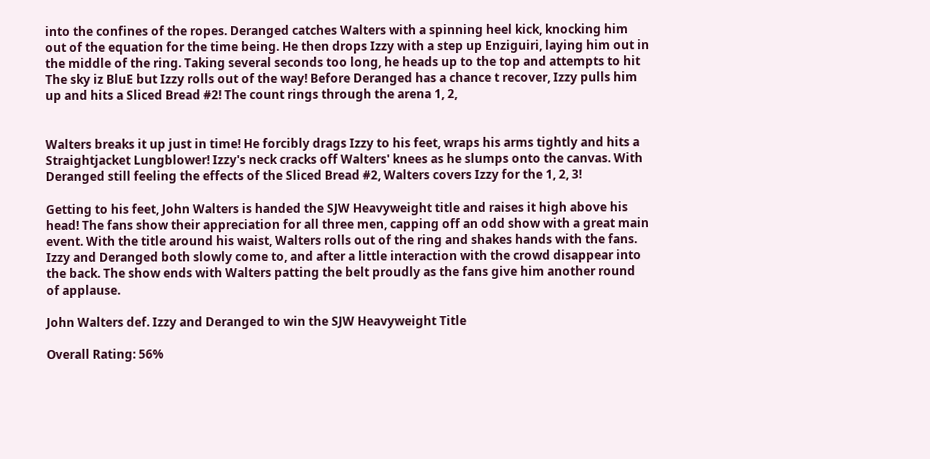into the confines of the ropes. Deranged catches Walters with a spinning heel kick, knocking him out of the equation for the time being. He then drops Izzy with a step up Enziguiri, laying him out in the middle of the ring. Taking several seconds too long, he heads up to the top and attempts to hit The sky iz BluE but Izzy rolls out of the way! Before Deranged has a chance t recover, Izzy pulls him up and hits a Sliced Bread #2! The count rings through the arena 1, 2,


Walters breaks it up just in time! He forcibly drags Izzy to his feet, wraps his arms tightly and hits a Straightjacket Lungblower! Izzy's neck cracks off Walters' knees as he slumps onto the canvas. With Deranged still feeling the effects of the Sliced Bread #2, Walters covers Izzy for the 1, 2, 3!

Getting to his feet, John Walters is handed the SJW Heavyweight title and raises it high above his head! The fans show their appreciation for all three men, capping off an odd show with a great main event. With the title around his waist, Walters rolls out of the ring and shakes hands with the fans. Izzy and Deranged both slowly come to, and after a little interaction with the crowd disappear into the back. The show ends with Walters patting the belt proudly as the fans give him another round of applause.

John Walters def. Izzy and Deranged to win the SJW Heavyweight Title

Overall Rating: 56%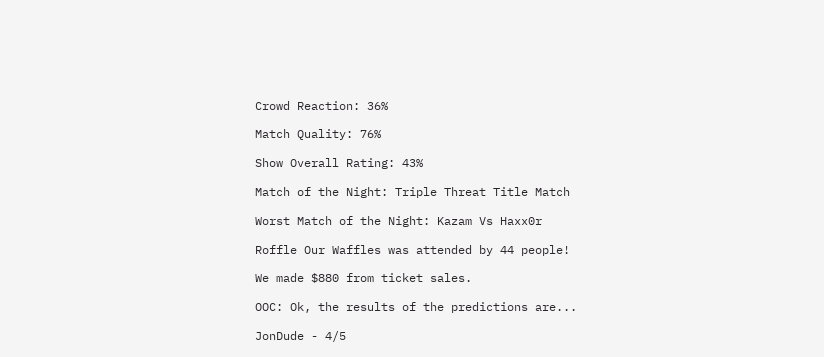Crowd Reaction: 36%

Match Quality: 76%

Show Overall Rating: 43%

Match of the Night: Triple Threat Title Match

Worst Match of the Night: Kazam Vs Haxx0r

Roffle Our Waffles was attended by 44 people!

We made $880 from ticket sales.

OOC: Ok, the results of the predictions are...

JonDude - 4/5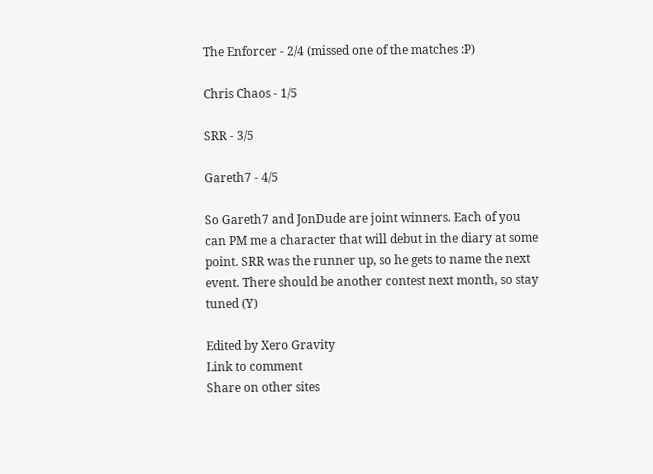The Enforcer - 2/4 (missed one of the matches :P)

Chris Chaos - 1/5

SRR - 3/5

Gareth7 - 4/5

So Gareth7 and JonDude are joint winners. Each of you can PM me a character that will debut in the diary at some point. SRR was the runner up, so he gets to name the next event. There should be another contest next month, so stay tuned (Y)

Edited by Xero Gravity
Link to comment
Share on other sites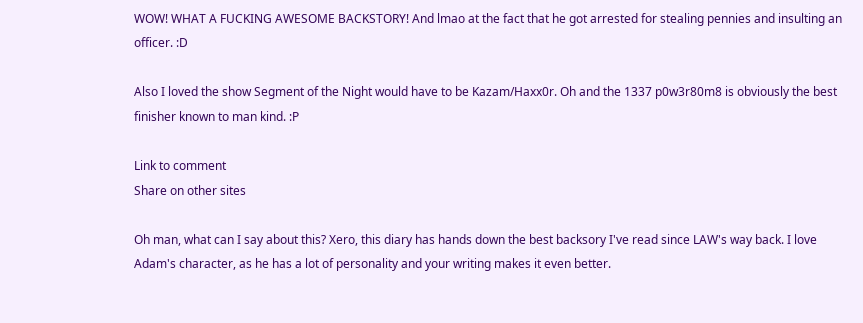WOW! WHAT A FUCKING AWESOME BACKSTORY! And lmao at the fact that he got arrested for stealing pennies and insulting an officer. :D

Also I loved the show Segment of the Night would have to be Kazam/Haxx0r. Oh and the 1337 p0w3r80m8 is obviously the best finisher known to man kind. :P

Link to comment
Share on other sites

Oh man, what can I say about this? Xero, this diary has hands down the best backsory I've read since LAW's way back. I love Adam's character, as he has a lot of personality and your writing makes it even better.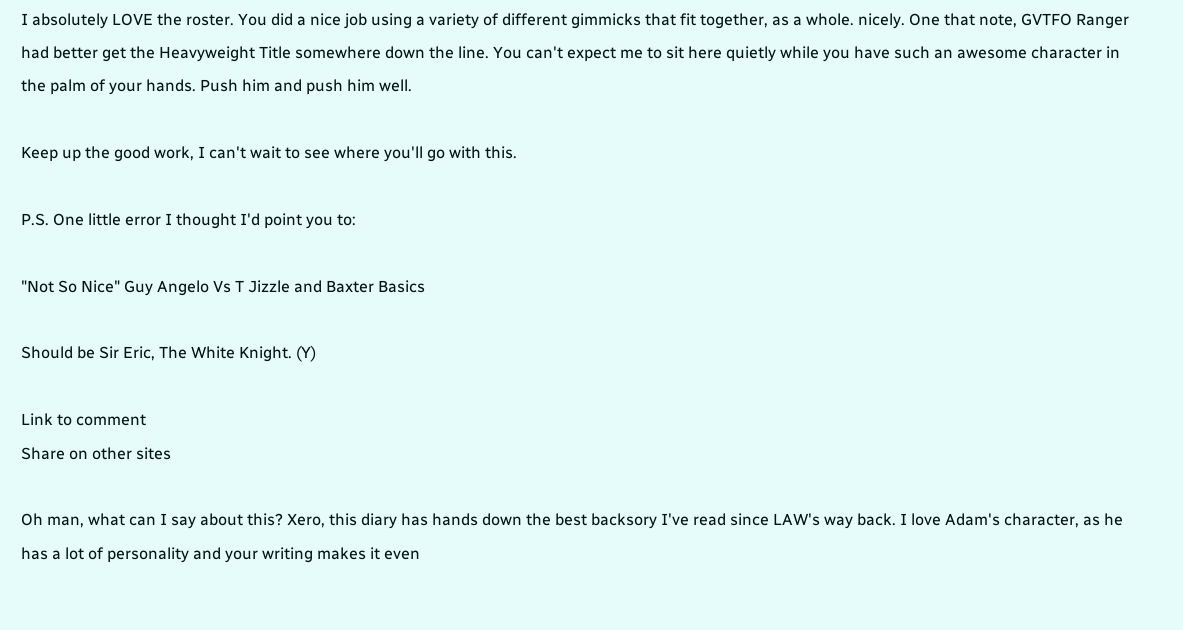I absolutely LOVE the roster. You did a nice job using a variety of different gimmicks that fit together, as a whole. nicely. One that note, GVTFO Ranger had better get the Heavyweight Title somewhere down the line. You can't expect me to sit here quietly while you have such an awesome character in the palm of your hands. Push him and push him well.

Keep up the good work, I can't wait to see where you'll go with this.

P.S. One little error I thought I'd point you to:

"Not So Nice" Guy Angelo Vs T Jizzle and Baxter Basics

Should be Sir Eric, The White Knight. (Y)

Link to comment
Share on other sites

Oh man, what can I say about this? Xero, this diary has hands down the best backsory I've read since LAW's way back. I love Adam's character, as he has a lot of personality and your writing makes it even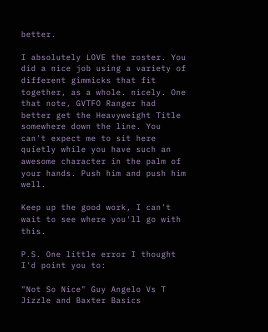better.

I absolutely LOVE the roster. You did a nice job using a variety of different gimmicks that fit together, as a whole. nicely. One that note, GVTFO Ranger had better get the Heavyweight Title somewhere down the line. You can't expect me to sit here quietly while you have such an awesome character in the palm of your hands. Push him and push him well.

Keep up the good work, I can't wait to see where you'll go with this.

P.S. One little error I thought I'd point you to:

"Not So Nice" Guy Angelo Vs T Jizzle and Baxter Basics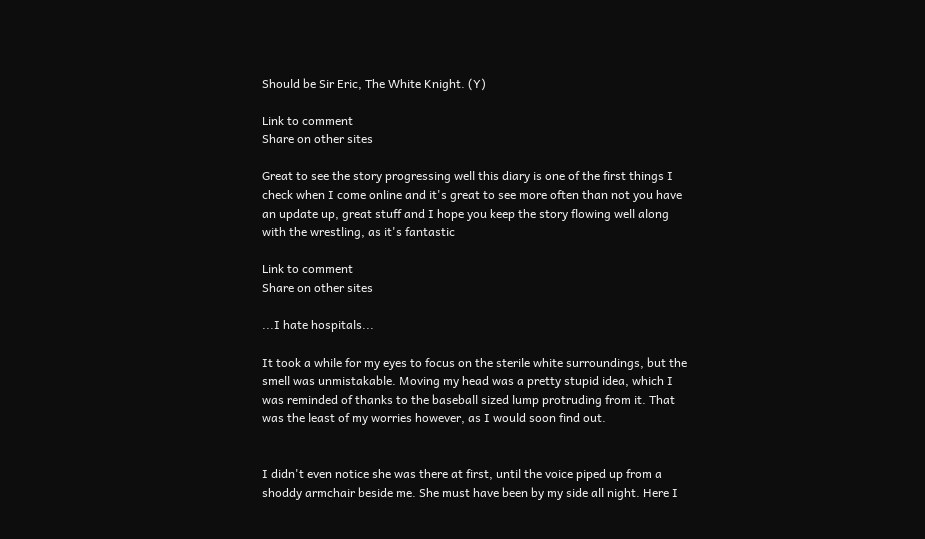Should be Sir Eric, The White Knight. (Y)

Link to comment
Share on other sites

Great to see the story progressing well this diary is one of the first things I check when I come online and it's great to see more often than not you have an update up, great stuff and I hope you keep the story flowing well along with the wrestling, as it's fantastic

Link to comment
Share on other sites

...I hate hospitals...

It took a while for my eyes to focus on the sterile white surroundings, but the smell was unmistakable. Moving my head was a pretty stupid idea, which I was reminded of thanks to the baseball sized lump protruding from it. That was the least of my worries however, as I would soon find out.


I didn't even notice she was there at first, until the voice piped up from a shoddy armchair beside me. She must have been by my side all night. Here I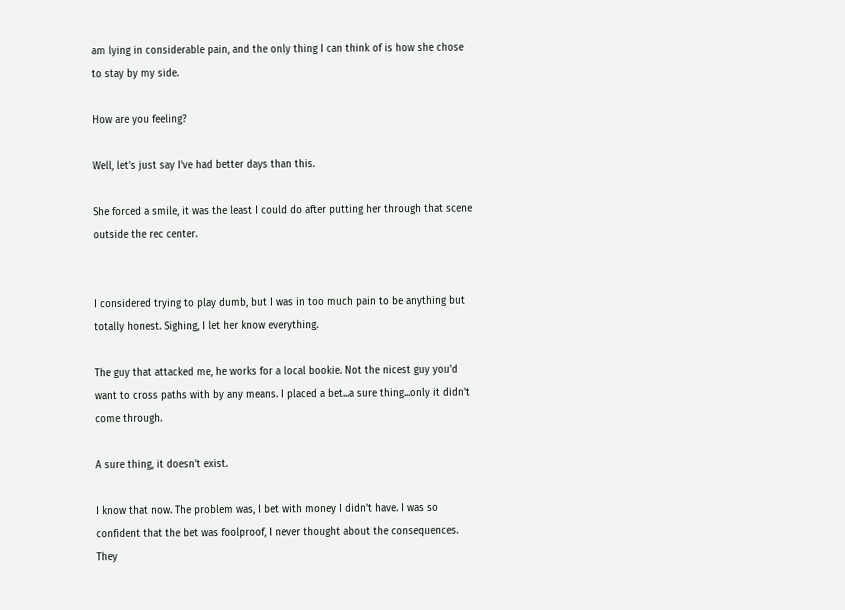am lying in considerable pain, and the only thing I can think of is how she chose to stay by my side.

How are you feeling?

Well, let's just say I've had better days than this.

She forced a smile, it was the least I could do after putting her through that scene outside the rec center.


I considered trying to play dumb, but I was in too much pain to be anything but totally honest. Sighing, I let her know everything.

The guy that attacked me, he works for a local bookie. Not the nicest guy you'd want to cross paths with by any means. I placed a bet...a sure thing...only it didn't come through.

A sure thing, it doesn't exist.

I know that now. The problem was, I bet with money I didn't have. I was so confident that the bet was foolproof, I never thought about the consequences. They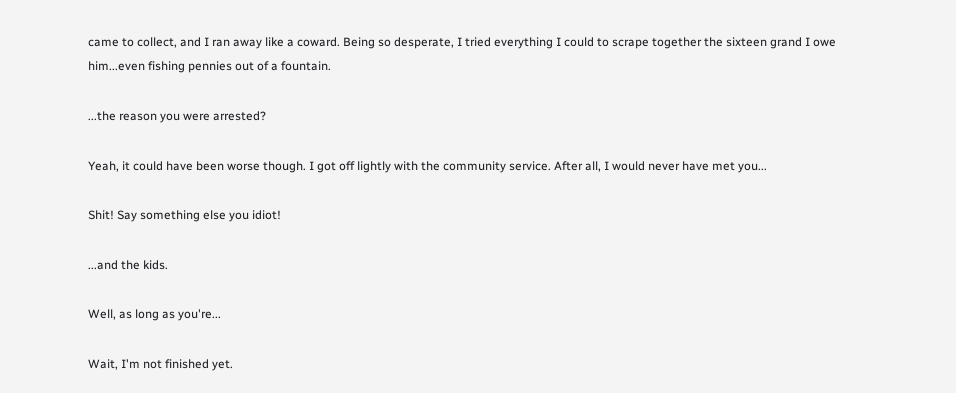came to collect, and I ran away like a coward. Being so desperate, I tried everything I could to scrape together the sixteen grand I owe him...even fishing pennies out of a fountain.

...the reason you were arrested?

Yeah, it could have been worse though. I got off lightly with the community service. After all, I would never have met you...

Shit! Say something else you idiot!

...and the kids.

Well, as long as you're...

Wait, I'm not finished yet.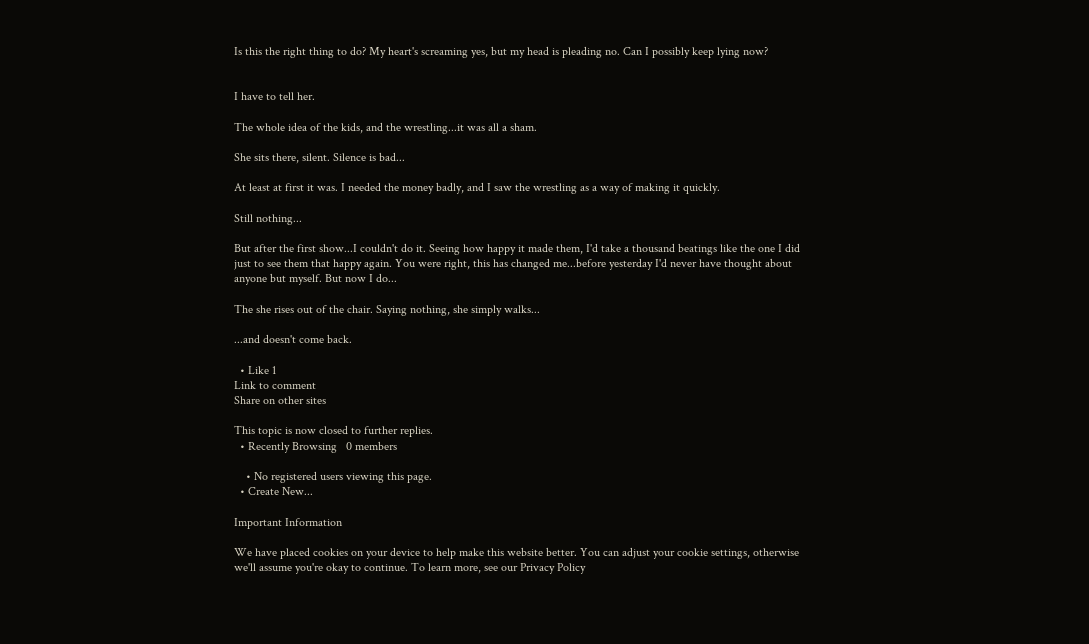Is this the right thing to do? My heart's screaming yes, but my head is pleading no. Can I possibly keep lying now?


I have to tell her.

The whole idea of the kids, and the wrestling...it was all a sham.

She sits there, silent. Silence is bad...

At least at first it was. I needed the money badly, and I saw the wrestling as a way of making it quickly.

Still nothing...

But after the first show...I couldn't do it. Seeing how happy it made them, I'd take a thousand beatings like the one I did just to see them that happy again. You were right, this has changed me...before yesterday I'd never have thought about anyone but myself. But now I do...

The she rises out of the chair. Saying nothing, she simply walks...

...and doesn't come back.

  • Like 1
Link to comment
Share on other sites

This topic is now closed to further replies.
  • Recently Browsing   0 members

    • No registered users viewing this page.
  • Create New...

Important Information

We have placed cookies on your device to help make this website better. You can adjust your cookie settings, otherwise we'll assume you're okay to continue. To learn more, see our Privacy Policy